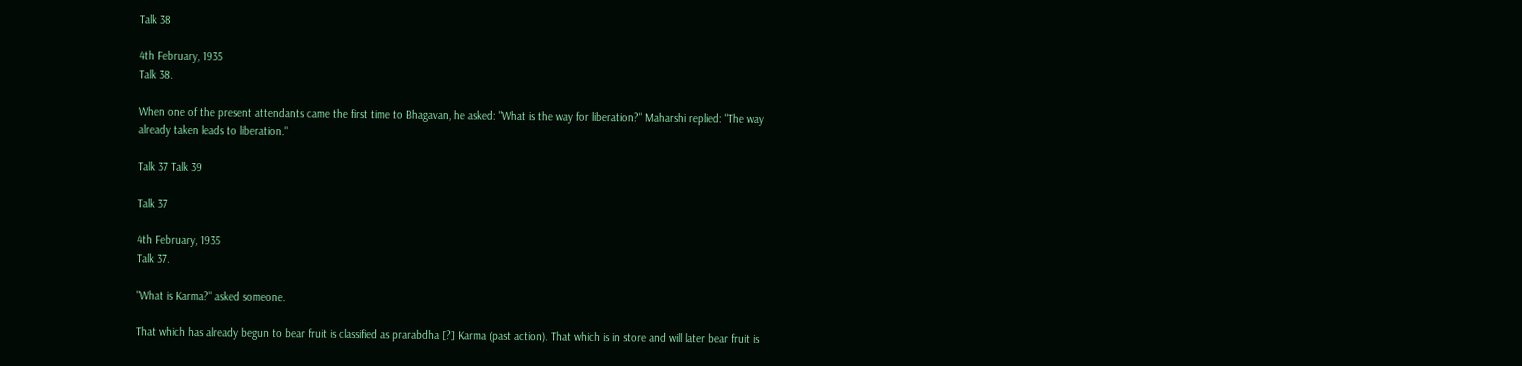Talk 38

4th February, 1935
Talk 38.

When one of the present attendants came the first time to Bhagavan, he asked: "What is the way for liberation?" Maharshi replied: "The way already taken leads to liberation."

Talk 37 Talk 39

Talk 37

4th February, 1935
Talk 37.

"What is Karma?" asked someone.

That which has already begun to bear fruit is classified as prarabdha [?] Karma (past action). That which is in store and will later bear fruit is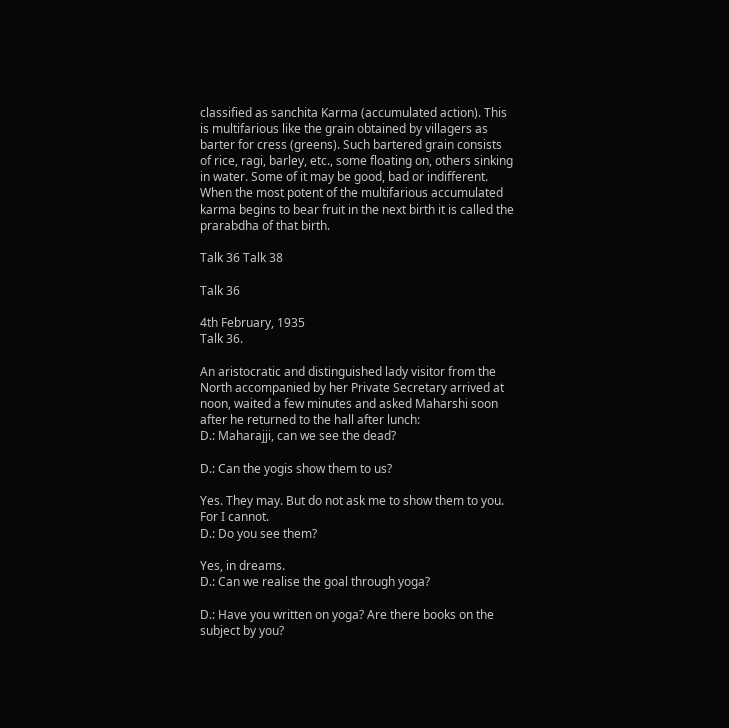classified as sanchita Karma (accumulated action). This is multifarious like the grain obtained by villagers as barter for cress (greens). Such bartered grain consists of rice, ragi, barley, etc., some floating on, others sinking in water. Some of it may be good, bad or indifferent. When the most potent of the multifarious accumulated karma begins to bear fruit in the next birth it is called the prarabdha of that birth.

Talk 36 Talk 38

Talk 36

4th February, 1935
Talk 36.

An aristocratic and distinguished lady visitor from the North accompanied by her Private Secretary arrived at noon, waited a few minutes and asked Maharshi soon after he returned to the hall after lunch:
D.: Maharajji, can we see the dead?

D.: Can the yogis show them to us?

Yes. They may. But do not ask me to show them to you. For I cannot.
D.: Do you see them?

Yes, in dreams.
D.: Can we realise the goal through yoga?

D.: Have you written on yoga? Are there books on the subject by you?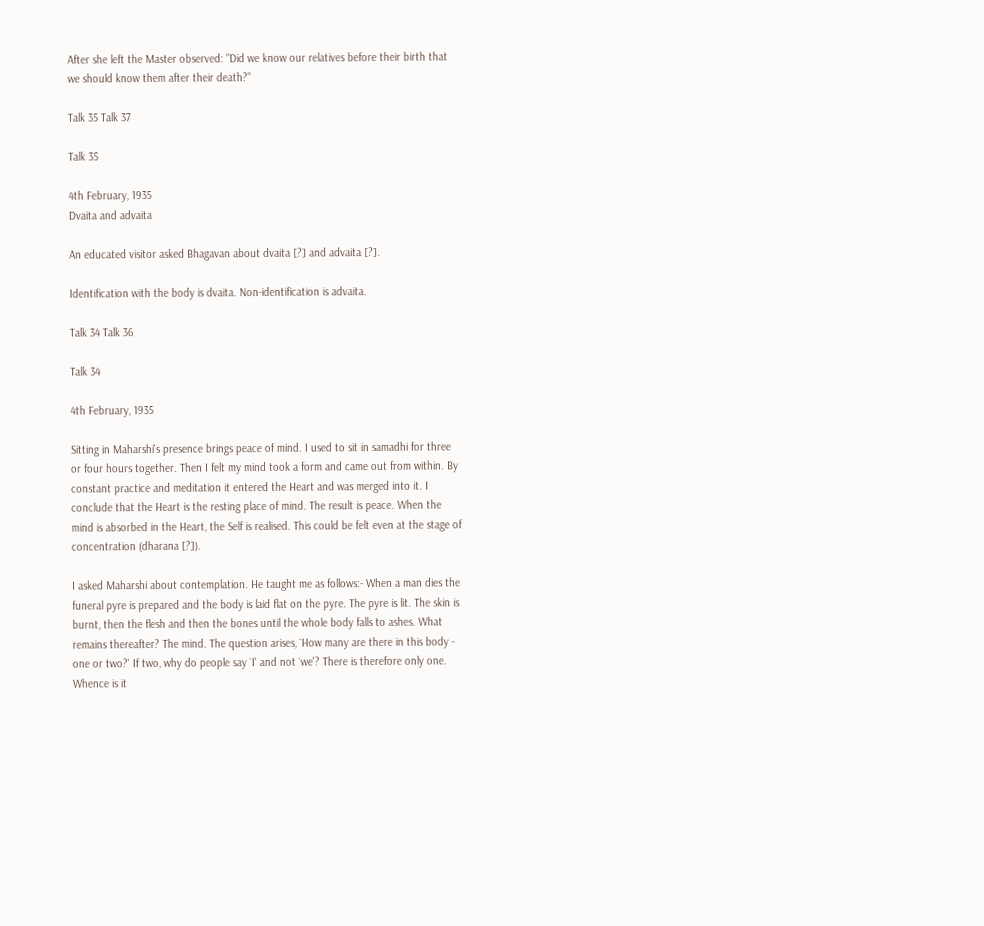After she left the Master observed: "Did we know our relatives before their birth that we should know them after their death?"

Talk 35 Talk 37

Talk 35

4th February, 1935
Dvaita and advaita

An educated visitor asked Bhagavan about dvaita [?] and advaita [?].

Identification with the body is dvaita. Non-identification is advaita.

Talk 34 Talk 36

Talk 34

4th February, 1935

Sitting in Maharshi's presence brings peace of mind. I used to sit in samadhi for three or four hours together. Then I felt my mind took a form and came out from within. By constant practice and meditation it entered the Heart and was merged into it. I conclude that the Heart is the resting place of mind. The result is peace. When the mind is absorbed in the Heart, the Self is realised. This could be felt even at the stage of concentration (dharana [?]).

I asked Maharshi about contemplation. He taught me as follows:- When a man dies the funeral pyre is prepared and the body is laid flat on the pyre. The pyre is lit. The skin is burnt, then the flesh and then the bones until the whole body falls to ashes. What remains thereafter? The mind. The question arises, `How many are there in this body - one or two?' If two, why do people say `I' and not `we'? There is therefore only one. Whence is it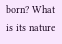born? What is its nature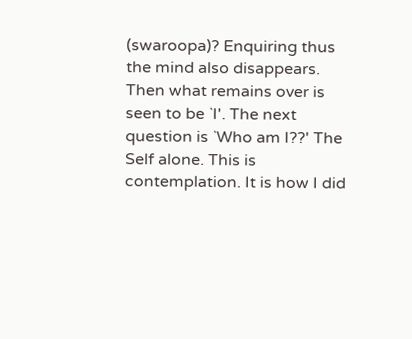(swaroopa)? Enquiring thus the mind also disappears. Then what remains over is seen to be `I'. The next question is `Who am I??' The Self alone. This is contemplation. It is how I did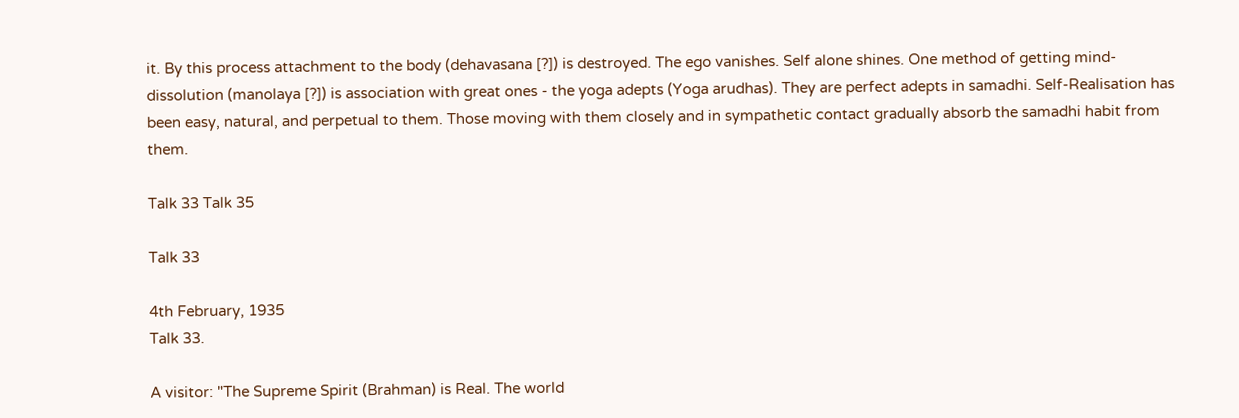it. By this process attachment to the body (dehavasana [?]) is destroyed. The ego vanishes. Self alone shines. One method of getting mind-dissolution (manolaya [?]) is association with great ones - the yoga adepts (Yoga arudhas). They are perfect adepts in samadhi. Self-Realisation has been easy, natural, and perpetual to them. Those moving with them closely and in sympathetic contact gradually absorb the samadhi habit from them.

Talk 33 Talk 35

Talk 33

4th February, 1935
Talk 33.

A visitor: "The Supreme Spirit (Brahman) is Real. The world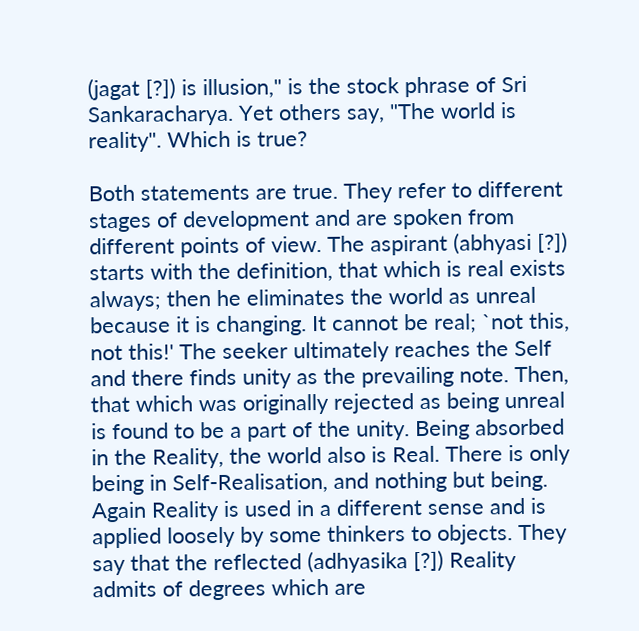(jagat [?]) is illusion," is the stock phrase of Sri Sankaracharya. Yet others say, "The world is reality". Which is true?

Both statements are true. They refer to different stages of development and are spoken from different points of view. The aspirant (abhyasi [?]) starts with the definition, that which is real exists always; then he eliminates the world as unreal because it is changing. It cannot be real; `not this, not this!' The seeker ultimately reaches the Self and there finds unity as the prevailing note. Then, that which was originally rejected as being unreal is found to be a part of the unity. Being absorbed in the Reality, the world also is Real. There is only being in Self-Realisation, and nothing but being. Again Reality is used in a different sense and is applied loosely by some thinkers to objects. They say that the reflected (adhyasika [?]) Reality admits of degrees which are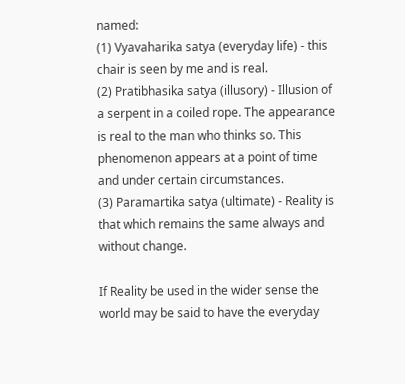named:
(1) Vyavaharika satya (everyday life) - this chair is seen by me and is real.
(2) Pratibhasika satya (illusory) - Illusion of a serpent in a coiled rope. The appearance is real to the man who thinks so. This phenomenon appears at a point of time and under certain circumstances.
(3) Paramartika satya (ultimate) - Reality is that which remains the same always and without change.

If Reality be used in the wider sense the world may be said to have the everyday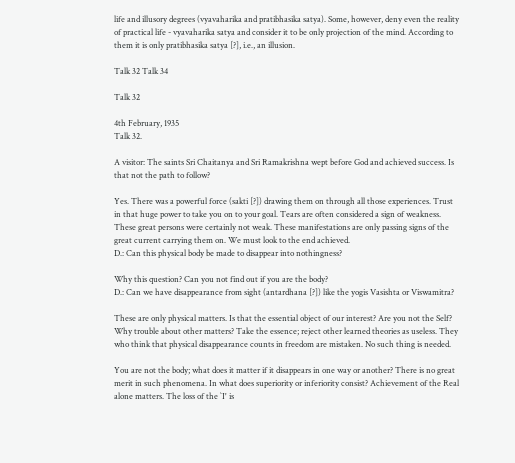life and illusory degrees (vyavaharika and pratibhasika satya). Some, however, deny even the reality of practical life - vyavaharika satya and consider it to be only projection of the mind. According to them it is only pratibhasika satya [?], i.e., an illusion.

Talk 32 Talk 34

Talk 32

4th February, 1935
Talk 32.

A visitor: The saints Sri Chaitanya and Sri Ramakrishna wept before God and achieved success. Is that not the path to follow?

Yes. There was a powerful force (sakti [?]) drawing them on through all those experiences. Trust in that huge power to take you on to your goal. Tears are often considered a sign of weakness. These great persons were certainly not weak. These manifestations are only passing signs of the great current carrying them on. We must look to the end achieved.
D.: Can this physical body be made to disappear into nothingness?

Why this question? Can you not find out if you are the body?
D.: Can we have disappearance from sight (antardhana [?]) like the yogis Vasishta or Viswamitra?

These are only physical matters. Is that the essential object of our interest? Are you not the Self? Why trouble about other matters? Take the essence; reject other learned theories as useless. They who think that physical disappearance counts in freedom are mistaken. No such thing is needed.

You are not the body; what does it matter if it disappears in one way or another? There is no great merit in such phenomena. In what does superiority or inferiority consist? Achievement of the Real alone matters. The loss of the `I' is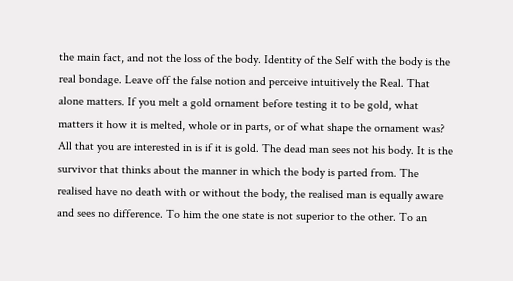the main fact, and not the loss of the body. Identity of the Self with the body is the real bondage. Leave off the false notion and perceive intuitively the Real. That alone matters. If you melt a gold ornament before testing it to be gold, what matters it how it is melted, whole or in parts, or of what shape the ornament was? All that you are interested in is if it is gold. The dead man sees not his body. It is the survivor that thinks about the manner in which the body is parted from. The realised have no death with or without the body, the realised man is equally aware and sees no difference. To him the one state is not superior to the other. To an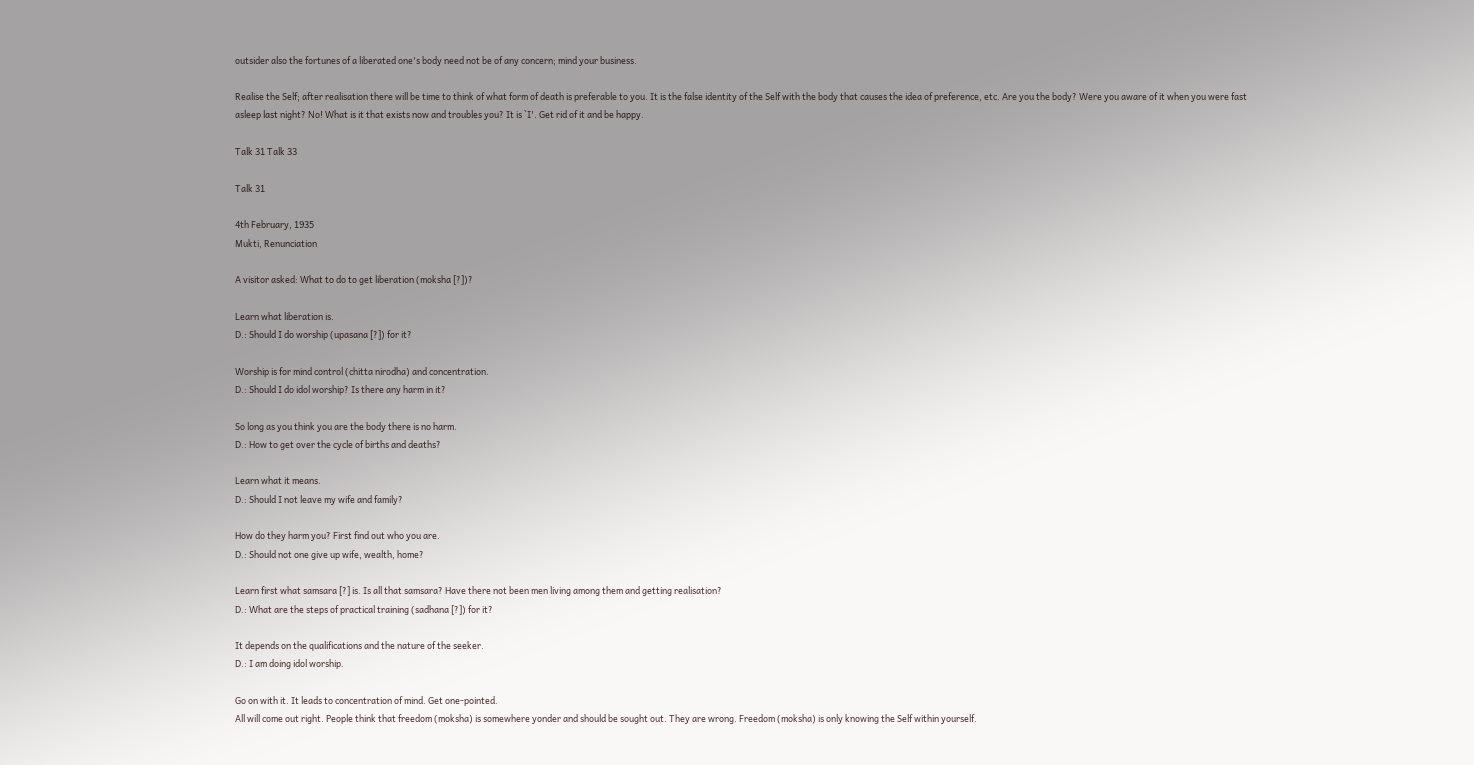outsider also the fortunes of a liberated one's body need not be of any concern; mind your business.

Realise the Self; after realisation there will be time to think of what form of death is preferable to you. It is the false identity of the Self with the body that causes the idea of preference, etc. Are you the body? Were you aware of it when you were fast asleep last night? No! What is it that exists now and troubles you? It is `I'. Get rid of it and be happy.

Talk 31 Talk 33

Talk 31

4th February, 1935
Mukti, Renunciation

A visitor asked: What to do to get liberation (moksha [?])?

Learn what liberation is.
D.: Should I do worship (upasana [?]) for it?

Worship is for mind control (chitta nirodha) and concentration.
D.: Should I do idol worship? Is there any harm in it?

So long as you think you are the body there is no harm.
D.: How to get over the cycle of births and deaths?

Learn what it means.
D.: Should I not leave my wife and family?

How do they harm you? First find out who you are.
D.: Should not one give up wife, wealth, home?

Learn first what samsara [?] is. Is all that samsara? Have there not been men living among them and getting realisation?
D.: What are the steps of practical training (sadhana [?]) for it?

It depends on the qualifications and the nature of the seeker.
D.: I am doing idol worship.

Go on with it. It leads to concentration of mind. Get one-pointed.
All will come out right. People think that freedom (moksha) is somewhere yonder and should be sought out. They are wrong. Freedom (moksha) is only knowing the Self within yourself.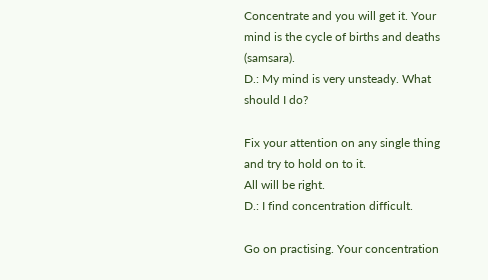Concentrate and you will get it. Your mind is the cycle of births and deaths (samsara).
D.: My mind is very unsteady. What should I do?

Fix your attention on any single thing and try to hold on to it.
All will be right.
D.: I find concentration difficult.

Go on practising. Your concentration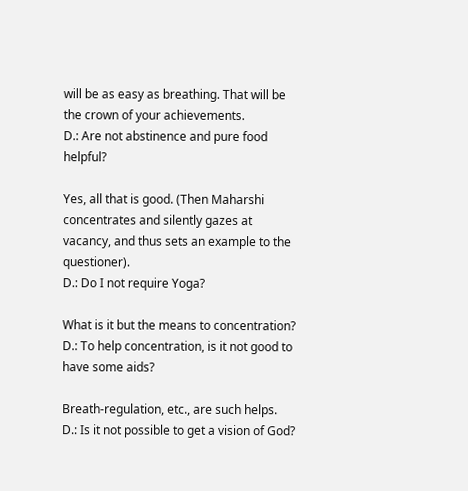will be as easy as breathing. That will be the crown of your achievements.
D.: Are not abstinence and pure food helpful?

Yes, all that is good. (Then Maharshi concentrates and silently gazes at vacancy, and thus sets an example to the questioner).
D.: Do I not require Yoga?

What is it but the means to concentration?
D.: To help concentration, is it not good to have some aids?

Breath-regulation, etc., are such helps.
D.: Is it not possible to get a vision of God?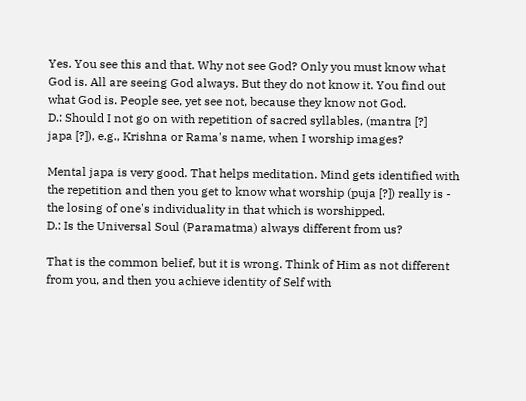Yes. You see this and that. Why not see God? Only you must know what God is. All are seeing God always. But they do not know it. You find out what God is. People see, yet see not, because they know not God.
D.: Should I not go on with repetition of sacred syllables, (mantra [?]
japa [?]), e.g., Krishna or Rama's name, when I worship images?

Mental japa is very good. That helps meditation. Mind gets identified with the repetition and then you get to know what worship (puja [?]) really is - the losing of one's individuality in that which is worshipped.
D.: Is the Universal Soul (Paramatma) always different from us?

That is the common belief, but it is wrong. Think of Him as not different from you, and then you achieve identity of Self with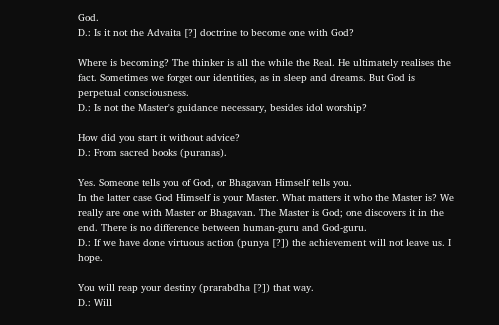God.
D.: Is it not the Advaita [?] doctrine to become one with God?

Where is becoming? The thinker is all the while the Real. He ultimately realises the fact. Sometimes we forget our identities, as in sleep and dreams. But God is perpetual consciousness.
D.: Is not the Master's guidance necessary, besides idol worship?

How did you start it without advice?
D.: From sacred books (puranas).

Yes. Someone tells you of God, or Bhagavan Himself tells you.
In the latter case God Himself is your Master. What matters it who the Master is? We really are one with Master or Bhagavan. The Master is God; one discovers it in the end. There is no difference between human-guru and God-guru.
D.: If we have done virtuous action (punya [?]) the achievement will not leave us. I hope.

You will reap your destiny (prarabdha [?]) that way.
D.: Will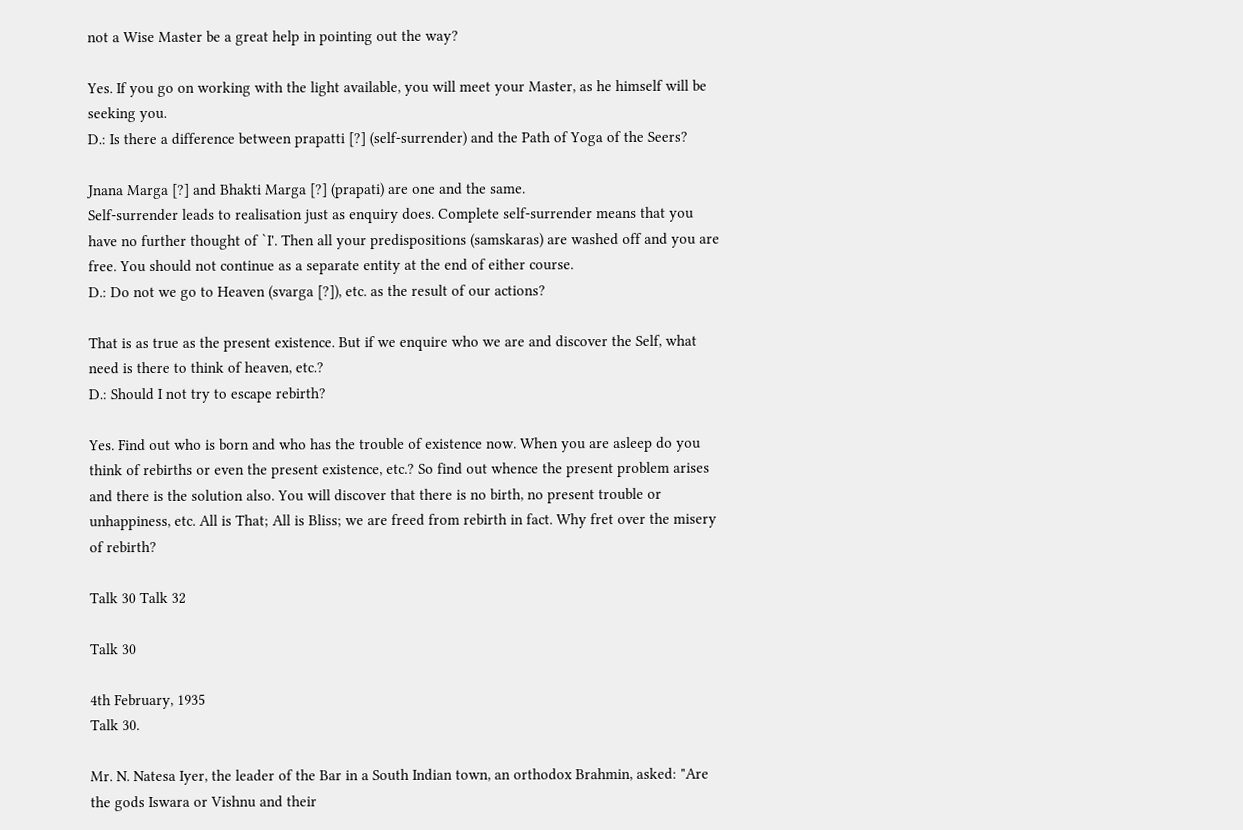not a Wise Master be a great help in pointing out the way?

Yes. If you go on working with the light available, you will meet your Master, as he himself will be seeking you.
D.: Is there a difference between prapatti [?] (self-surrender) and the Path of Yoga of the Seers?

Jnana Marga [?] and Bhakti Marga [?] (prapati) are one and the same.
Self-surrender leads to realisation just as enquiry does. Complete self-surrender means that you have no further thought of `I'. Then all your predispositions (samskaras) are washed off and you are free. You should not continue as a separate entity at the end of either course.
D.: Do not we go to Heaven (svarga [?]), etc. as the result of our actions?

That is as true as the present existence. But if we enquire who we are and discover the Self, what need is there to think of heaven, etc.?
D.: Should I not try to escape rebirth?

Yes. Find out who is born and who has the trouble of existence now. When you are asleep do you think of rebirths or even the present existence, etc.? So find out whence the present problem arises and there is the solution also. You will discover that there is no birth, no present trouble or unhappiness, etc. All is That; All is Bliss; we are freed from rebirth in fact. Why fret over the misery of rebirth?

Talk 30 Talk 32

Talk 30

4th February, 1935
Talk 30.

Mr. N. Natesa Iyer, the leader of the Bar in a South Indian town, an orthodox Brahmin, asked: "Are the gods Iswara or Vishnu and their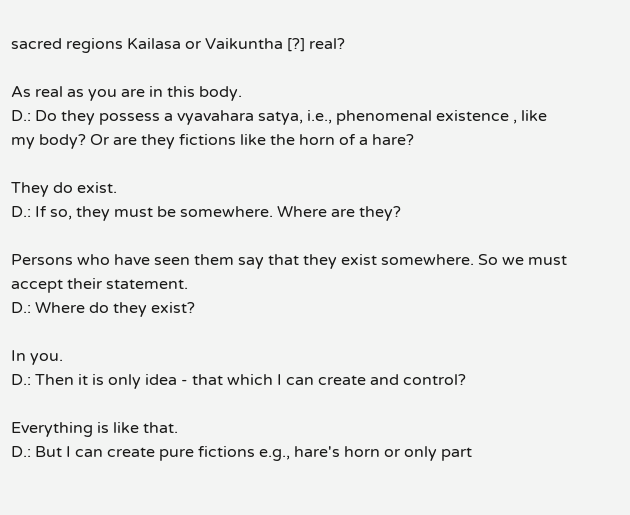sacred regions Kailasa or Vaikuntha [?] real?

As real as you are in this body.
D.: Do they possess a vyavahara satya, i.e., phenomenal existence , like my body? Or are they fictions like the horn of a hare?

They do exist.
D.: If so, they must be somewhere. Where are they?

Persons who have seen them say that they exist somewhere. So we must accept their statement.
D.: Where do they exist?

In you.
D.: Then it is only idea - that which I can create and control?

Everything is like that.
D.: But I can create pure fictions e.g., hare's horn or only part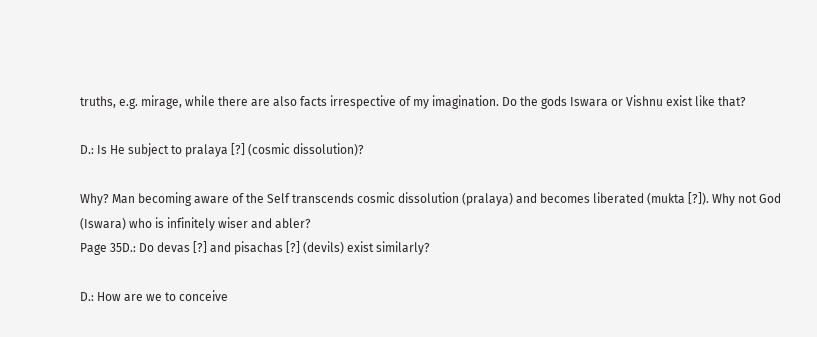truths, e.g. mirage, while there are also facts irrespective of my imagination. Do the gods Iswara or Vishnu exist like that?

D.: Is He subject to pralaya [?] (cosmic dissolution)?

Why? Man becoming aware of the Self transcends cosmic dissolution (pralaya) and becomes liberated (mukta [?]). Why not God (Iswara) who is infinitely wiser and abler?
Page 35D.: Do devas [?] and pisachas [?] (devils) exist similarly?

D.: How are we to conceive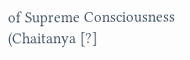of Supreme Consciousness (Chaitanya [?]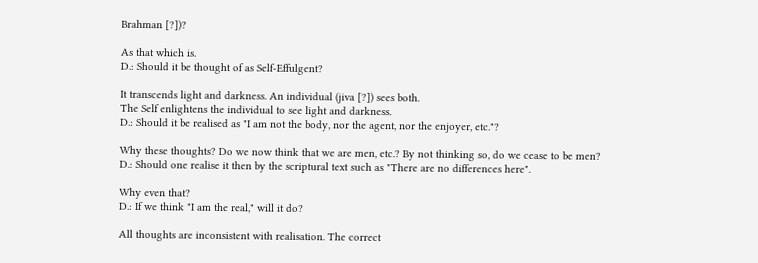Brahman [?])?

As that which is.
D.: Should it be thought of as Self-Effulgent?

It transcends light and darkness. An individual (jiva [?]) sees both.
The Self enlightens the individual to see light and darkness.
D.: Should it be realised as "I am not the body, nor the agent, nor the enjoyer, etc."?

Why these thoughts? Do we now think that we are men, etc.? By not thinking so, do we cease to be men?
D.: Should one realise it then by the scriptural text such as "There are no differences here".

Why even that?
D.: If we think "I am the real," will it do?

All thoughts are inconsistent with realisation. The correct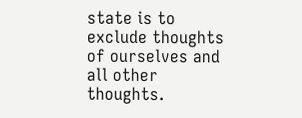state is to exclude thoughts of ourselves and all other thoughts.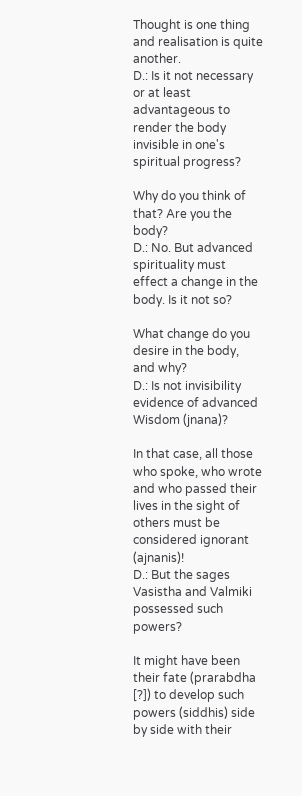Thought is one thing and realisation is quite another.
D.: Is it not necessary or at least advantageous to render the body invisible in one's spiritual progress?

Why do you think of that? Are you the body?
D.: No. But advanced spirituality must effect a change in the body. Is it not so?

What change do you desire in the body, and why?
D.: Is not invisibility evidence of advanced Wisdom (jnana)?

In that case, all those who spoke, who wrote and who passed their lives in the sight of others must be considered ignorant (ajnanis)!
D.: But the sages Vasistha and Valmiki possessed such powers?

It might have been their fate (prarabdha [?]) to develop such powers (siddhis) side by side with their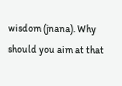wisdom (jnana). Why should you aim at that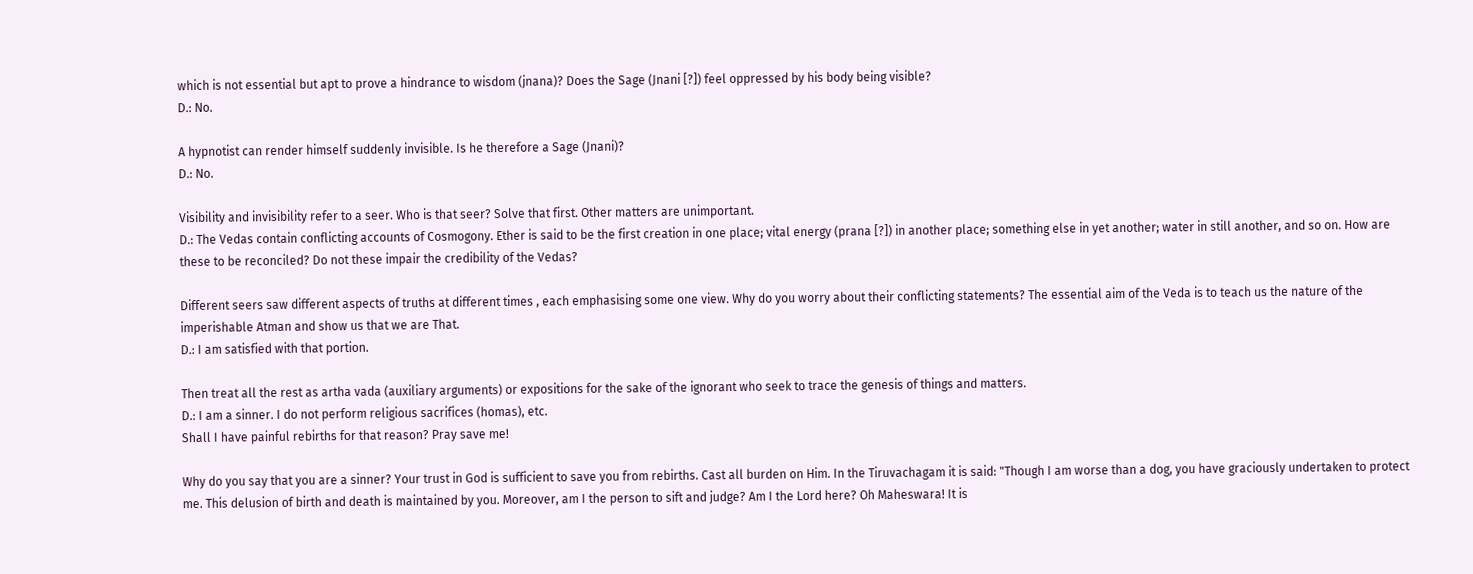which is not essential but apt to prove a hindrance to wisdom (jnana)? Does the Sage (Jnani [?]) feel oppressed by his body being visible?
D.: No.

A hypnotist can render himself suddenly invisible. Is he therefore a Sage (Jnani)?
D.: No.

Visibility and invisibility refer to a seer. Who is that seer? Solve that first. Other matters are unimportant.
D.: The Vedas contain conflicting accounts of Cosmogony. Ether is said to be the first creation in one place; vital energy (prana [?]) in another place; something else in yet another; water in still another, and so on. How are these to be reconciled? Do not these impair the credibility of the Vedas?

Different seers saw different aspects of truths at different times , each emphasising some one view. Why do you worry about their conflicting statements? The essential aim of the Veda is to teach us the nature of the imperishable Atman and show us that we are That.
D.: I am satisfied with that portion.

Then treat all the rest as artha vada (auxiliary arguments) or expositions for the sake of the ignorant who seek to trace the genesis of things and matters.
D.: I am a sinner. I do not perform religious sacrifices (homas), etc.
Shall I have painful rebirths for that reason? Pray save me!

Why do you say that you are a sinner? Your trust in God is sufficient to save you from rebirths. Cast all burden on Him. In the Tiruvachagam it is said: "Though I am worse than a dog, you have graciously undertaken to protect me. This delusion of birth and death is maintained by you. Moreover, am I the person to sift and judge? Am I the Lord here? Oh Maheswara! It is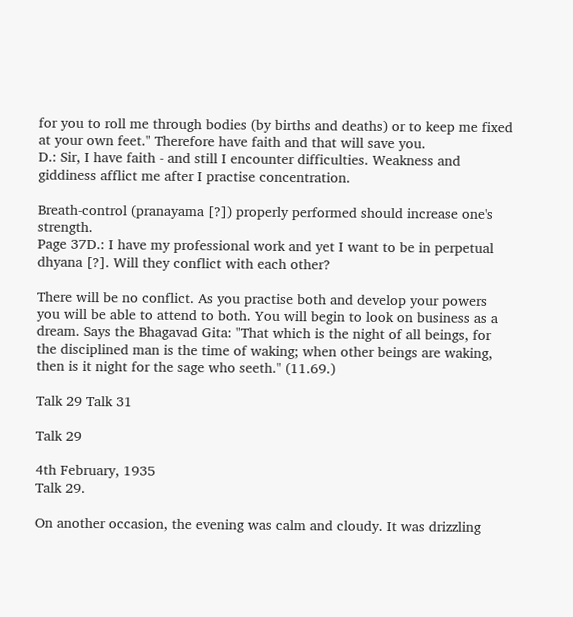for you to roll me through bodies (by births and deaths) or to keep me fixed at your own feet." Therefore have faith and that will save you.
D.: Sir, I have faith - and still I encounter difficulties. Weakness and giddiness afflict me after I practise concentration.

Breath-control (pranayama [?]) properly performed should increase one's strength.
Page 37D.: I have my professional work and yet I want to be in perpetual dhyana [?]. Will they conflict with each other?

There will be no conflict. As you practise both and develop your powers you will be able to attend to both. You will begin to look on business as a dream. Says the Bhagavad Gita: "That which is the night of all beings, for the disciplined man is the time of waking; when other beings are waking, then is it night for the sage who seeth." (11.69.)

Talk 29 Talk 31

Talk 29

4th February, 1935
Talk 29.

On another occasion, the evening was calm and cloudy. It was drizzling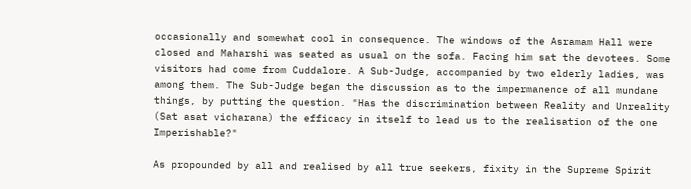occasionally and somewhat cool in consequence. The windows of the Asramam Hall were closed and Maharshi was seated as usual on the sofa. Facing him sat the devotees. Some visitors had come from Cuddalore. A Sub-Judge, accompanied by two elderly ladies, was among them. The Sub-Judge began the discussion as to the impermanence of all mundane things, by putting the question. "Has the discrimination between Reality and Unreality (Sat asat vicharana) the efficacy in itself to lead us to the realisation of the one Imperishable?"

As propounded by all and realised by all true seekers, fixity in the Supreme Spirit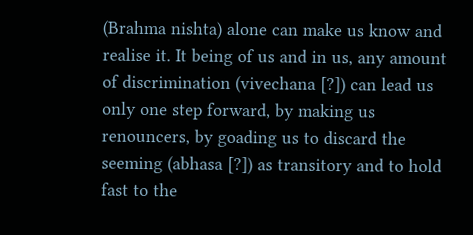(Brahma nishta) alone can make us know and realise it. It being of us and in us, any amount of discrimination (vivechana [?]) can lead us only one step forward, by making us renouncers, by goading us to discard the seeming (abhasa [?]) as transitory and to hold fast to the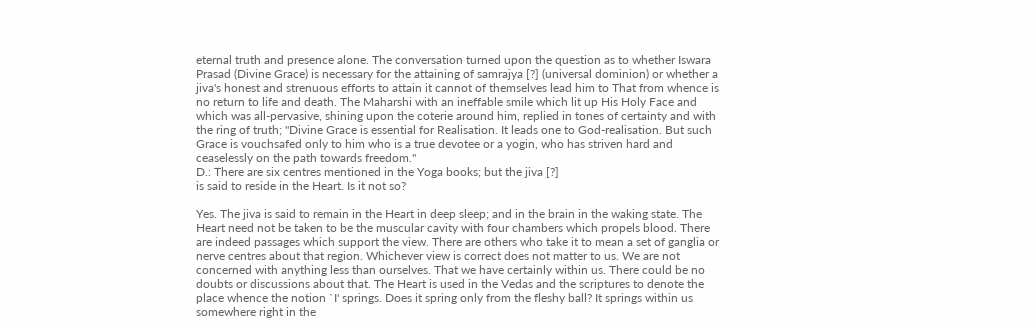eternal truth and presence alone. The conversation turned upon the question as to whether Iswara
Prasad (Divine Grace) is necessary for the attaining of samrajya [?] (universal dominion) or whether a jiva's honest and strenuous efforts to attain it cannot of themselves lead him to That from whence is no return to life and death. The Maharshi with an ineffable smile which lit up His Holy Face and which was all-pervasive, shining upon the coterie around him, replied in tones of certainty and with the ring of truth; "Divine Grace is essential for Realisation. It leads one to God-realisation. But such Grace is vouchsafed only to him who is a true devotee or a yogin, who has striven hard and ceaselessly on the path towards freedom."
D.: There are six centres mentioned in the Yoga books; but the jiva [?]
is said to reside in the Heart. Is it not so?

Yes. The jiva is said to remain in the Heart in deep sleep; and in the brain in the waking state. The Heart need not be taken to be the muscular cavity with four chambers which propels blood. There are indeed passages which support the view. There are others who take it to mean a set of ganglia or nerve centres about that region. Whichever view is correct does not matter to us. We are not concerned with anything less than ourselves. That we have certainly within us. There could be no doubts or discussions about that. The Heart is used in the Vedas and the scriptures to denote the place whence the notion `I' springs. Does it spring only from the fleshy ball? It springs within us somewhere right in the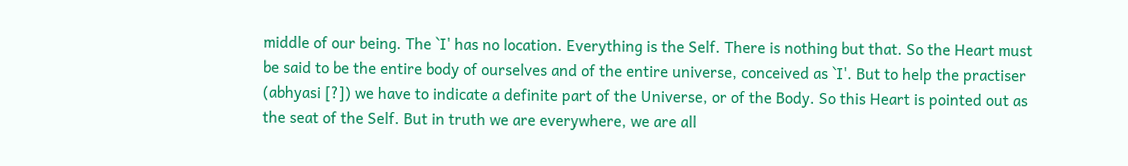middle of our being. The `I' has no location. Everything is the Self. There is nothing but that. So the Heart must be said to be the entire body of ourselves and of the entire universe, conceived as `I'. But to help the practiser (abhyasi [?]) we have to indicate a definite part of the Universe, or of the Body. So this Heart is pointed out as the seat of the Self. But in truth we are everywhere, we are all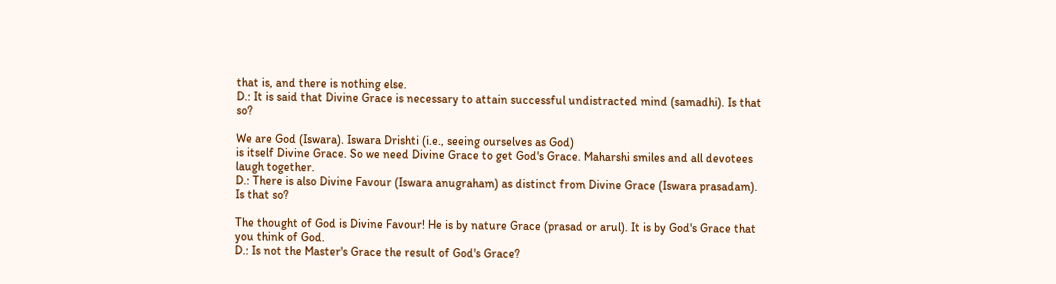that is, and there is nothing else.
D.: It is said that Divine Grace is necessary to attain successful undistracted mind (samadhi). Is that so?

We are God (Iswara). Iswara Drishti (i.e., seeing ourselves as God)
is itself Divine Grace. So we need Divine Grace to get God's Grace. Maharshi smiles and all devotees laugh together.
D.: There is also Divine Favour (Iswara anugraham) as distinct from Divine Grace (Iswara prasadam). Is that so?

The thought of God is Divine Favour! He is by nature Grace (prasad or arul). It is by God's Grace that you think of God.
D.: Is not the Master's Grace the result of God's Grace?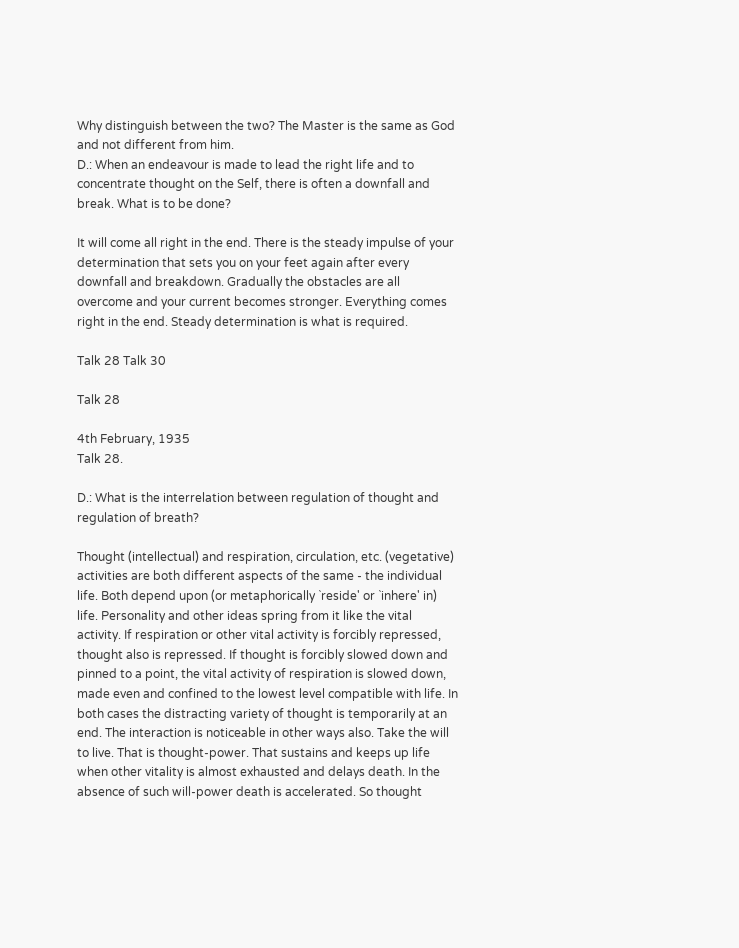Why distinguish between the two? The Master is the same as God and not different from him.
D.: When an endeavour is made to lead the right life and to concentrate thought on the Self, there is often a downfall and break. What is to be done?

It will come all right in the end. There is the steady impulse of your determination that sets you on your feet again after every downfall and breakdown. Gradually the obstacles are all overcome and your current becomes stronger. Everything comes right in the end. Steady determination is what is required.

Talk 28 Talk 30

Talk 28

4th February, 1935
Talk 28.

D.: What is the interrelation between regulation of thought and regulation of breath?

Thought (intellectual) and respiration, circulation, etc. (vegetative) activities are both different aspects of the same - the individual life. Both depend upon (or metaphorically `reside' or `inhere' in) life. Personality and other ideas spring from it like the vital activity. If respiration or other vital activity is forcibly repressed, thought also is repressed. If thought is forcibly slowed down and pinned to a point, the vital activity of respiration is slowed down, made even and confined to the lowest level compatible with life. In both cases the distracting variety of thought is temporarily at an end. The interaction is noticeable in other ways also. Take the will to live. That is thought-power. That sustains and keeps up life when other vitality is almost exhausted and delays death. In the absence of such will-power death is accelerated. So thought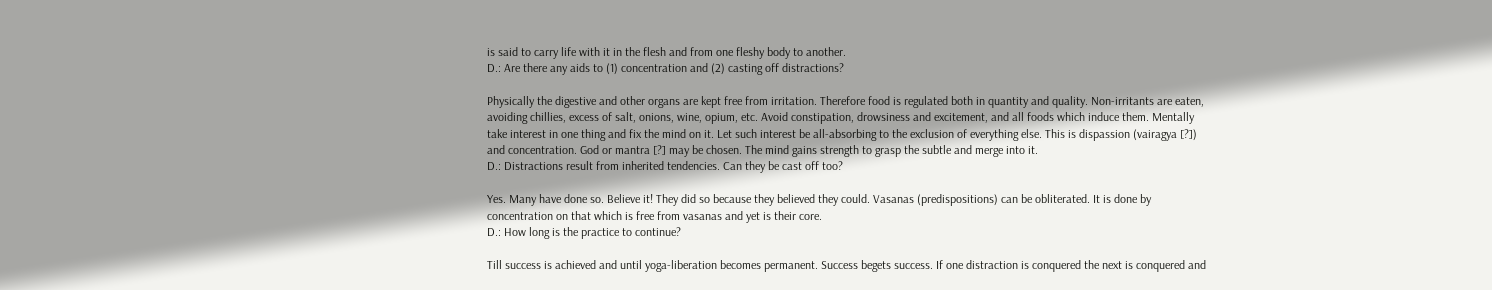is said to carry life with it in the flesh and from one fleshy body to another.
D.: Are there any aids to (1) concentration and (2) casting off distractions?

Physically the digestive and other organs are kept free from irritation. Therefore food is regulated both in quantity and quality. Non-irritants are eaten, avoiding chillies, excess of salt, onions, wine, opium, etc. Avoid constipation, drowsiness and excitement, and all foods which induce them. Mentally take interest in one thing and fix the mind on it. Let such interest be all-absorbing to the exclusion of everything else. This is dispassion (vairagya [?]) and concentration. God or mantra [?] may be chosen. The mind gains strength to grasp the subtle and merge into it.
D.: Distractions result from inherited tendencies. Can they be cast off too?

Yes. Many have done so. Believe it! They did so because they believed they could. Vasanas (predispositions) can be obliterated. It is done by concentration on that which is free from vasanas and yet is their core.
D.: How long is the practice to continue?

Till success is achieved and until yoga-liberation becomes permanent. Success begets success. If one distraction is conquered the next is conquered and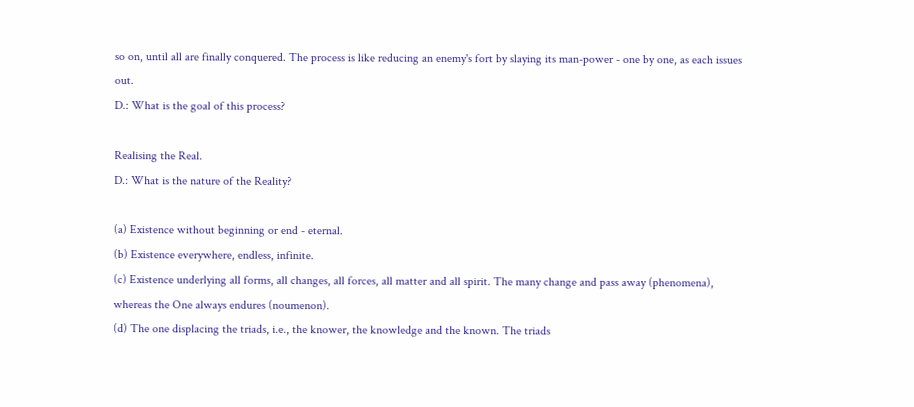so on, until all are finally conquered. The process is like reducing an enemy's fort by slaying its man-power - one by one, as each issues out.
D.: What is the goal of this process?

Realising the Real.
D.: What is the nature of the Reality?

(a) Existence without beginning or end - eternal.
(b) Existence everywhere, endless, infinite.
(c) Existence underlying all forms, all changes, all forces, all matter and all spirit. The many change and pass away (phenomena), whereas the One always endures (noumenon).
(d) The one displacing the triads, i.e., the knower, the knowledge and the known. The triads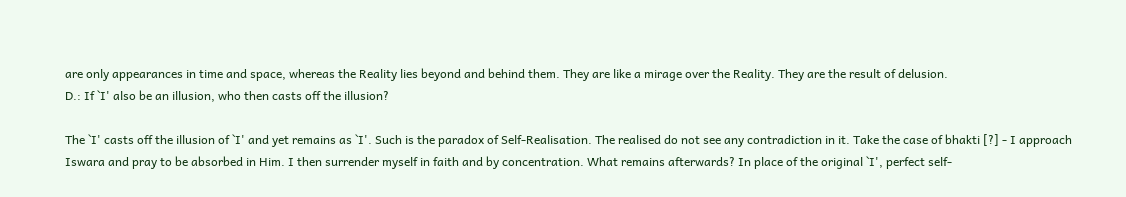are only appearances in time and space, whereas the Reality lies beyond and behind them. They are like a mirage over the Reality. They are the result of delusion.
D.: If `I' also be an illusion, who then casts off the illusion?

The `I' casts off the illusion of `I' and yet remains as `I'. Such is the paradox of Self-Realisation. The realised do not see any contradiction in it. Take the case of bhakti [?] - I approach Iswara and pray to be absorbed in Him. I then surrender myself in faith and by concentration. What remains afterwards? In place of the original `I', perfect self-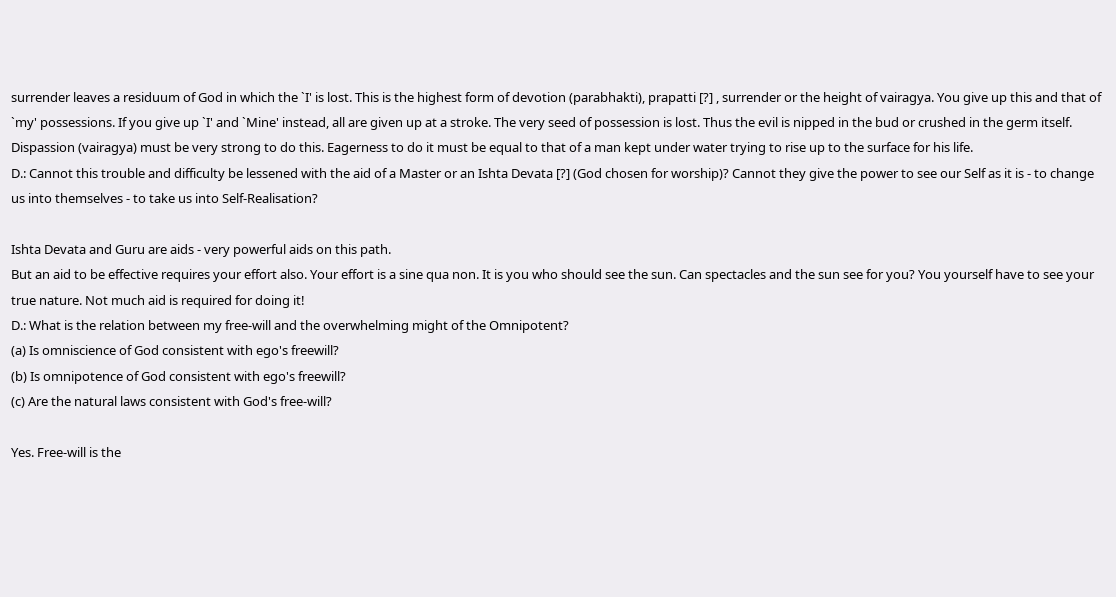surrender leaves a residuum of God in which the `I' is lost. This is the highest form of devotion (parabhakti), prapatti [?] , surrender or the height of vairagya. You give up this and that of `my' possessions. If you give up `I' and `Mine' instead, all are given up at a stroke. The very seed of possession is lost. Thus the evil is nipped in the bud or crushed in the germ itself. Dispassion (vairagya) must be very strong to do this. Eagerness to do it must be equal to that of a man kept under water trying to rise up to the surface for his life.
D.: Cannot this trouble and difficulty be lessened with the aid of a Master or an Ishta Devata [?] (God chosen for worship)? Cannot they give the power to see our Self as it is - to change us into themselves - to take us into Self-Realisation?

Ishta Devata and Guru are aids - very powerful aids on this path.
But an aid to be effective requires your effort also. Your effort is a sine qua non. It is you who should see the sun. Can spectacles and the sun see for you? You yourself have to see your true nature. Not much aid is required for doing it!
D.: What is the relation between my free-will and the overwhelming might of the Omnipotent?
(a) Is omniscience of God consistent with ego's freewill?
(b) Is omnipotence of God consistent with ego's freewill?
(c) Are the natural laws consistent with God's free-will?

Yes. Free-will is the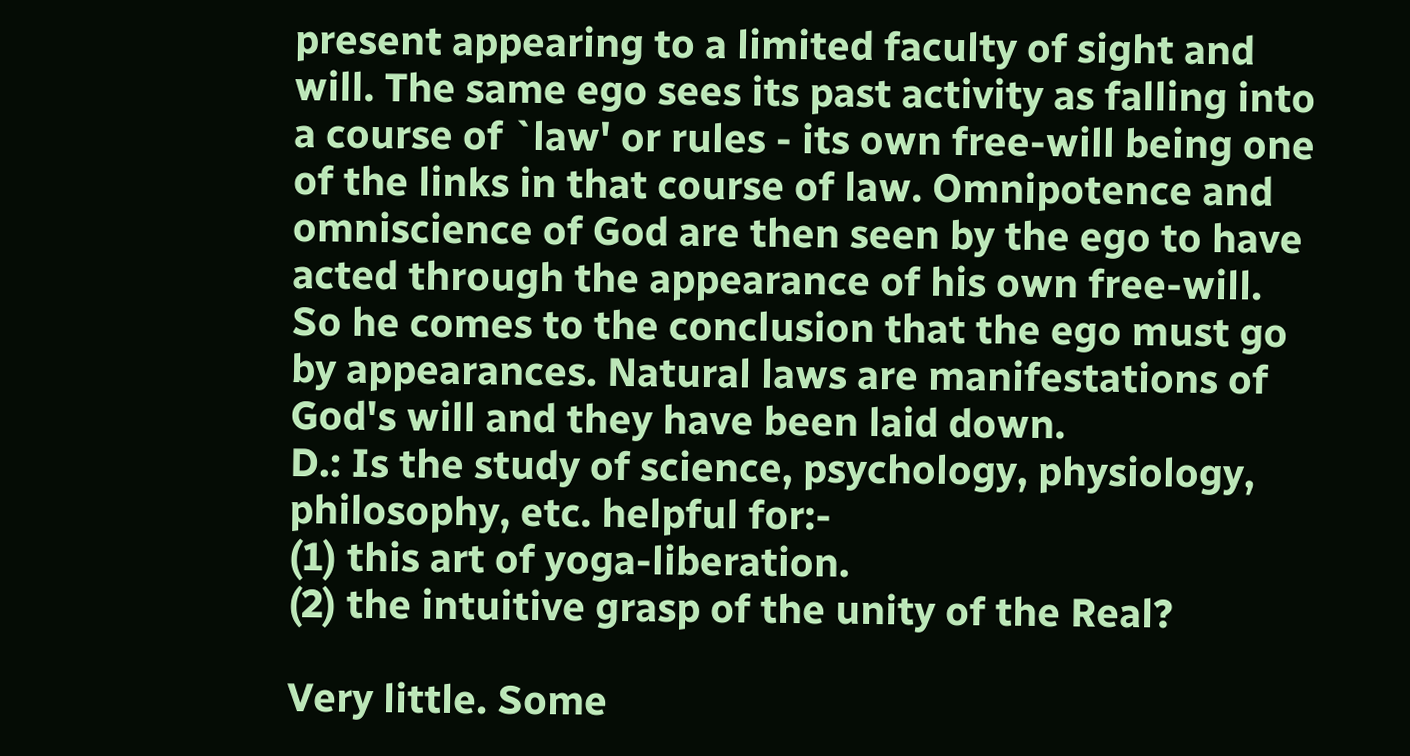present appearing to a limited faculty of sight and will. The same ego sees its past activity as falling into a course of `law' or rules - its own free-will being one of the links in that course of law. Omnipotence and omniscience of God are then seen by the ego to have acted through the appearance of his own free-will. So he comes to the conclusion that the ego must go by appearances. Natural laws are manifestations of God's will and they have been laid down.
D.: Is the study of science, psychology, physiology, philosophy, etc. helpful for:-
(1) this art of yoga-liberation.
(2) the intuitive grasp of the unity of the Real?

Very little. Some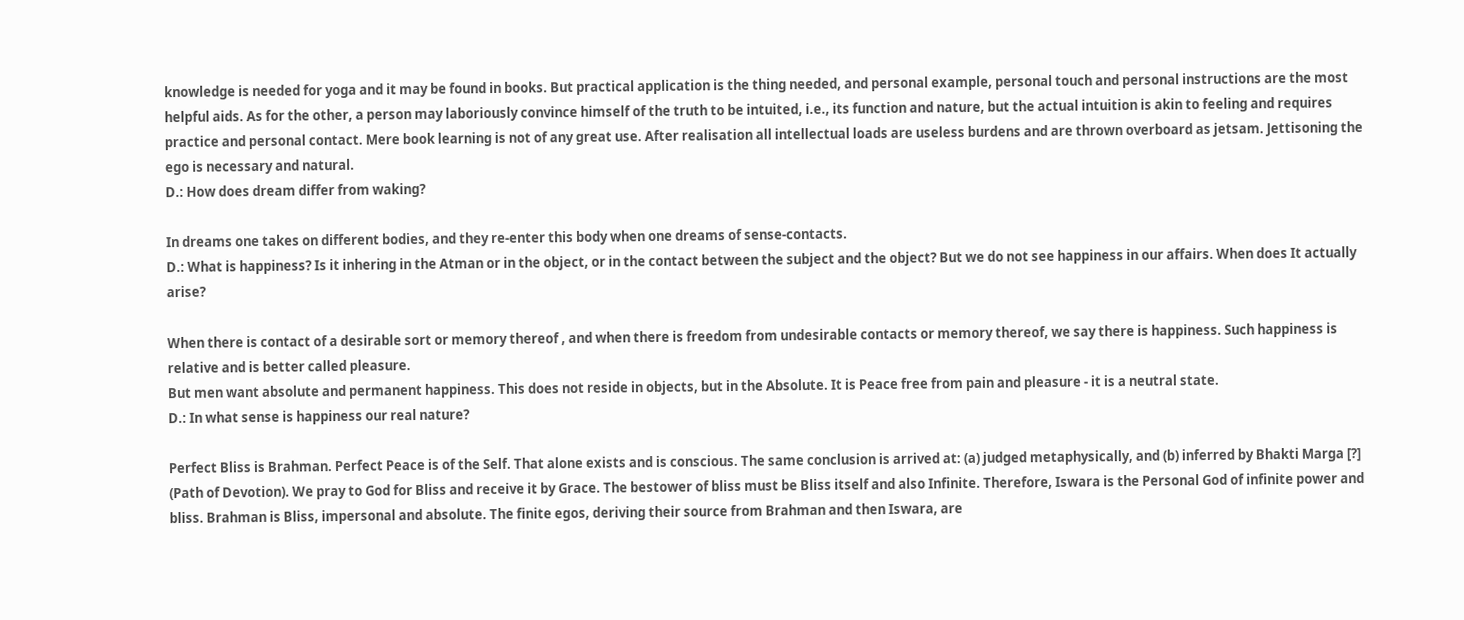knowledge is needed for yoga and it may be found in books. But practical application is the thing needed, and personal example, personal touch and personal instructions are the most helpful aids. As for the other, a person may laboriously convince himself of the truth to be intuited, i.e., its function and nature, but the actual intuition is akin to feeling and requires practice and personal contact. Mere book learning is not of any great use. After realisation all intellectual loads are useless burdens and are thrown overboard as jetsam. Jettisoning the ego is necessary and natural.
D.: How does dream differ from waking?

In dreams one takes on different bodies, and they re-enter this body when one dreams of sense-contacts.
D.: What is happiness? Is it inhering in the Atman or in the object, or in the contact between the subject and the object? But we do not see happiness in our affairs. When does It actually arise?

When there is contact of a desirable sort or memory thereof , and when there is freedom from undesirable contacts or memory thereof, we say there is happiness. Such happiness is relative and is better called pleasure.
But men want absolute and permanent happiness. This does not reside in objects, but in the Absolute. It is Peace free from pain and pleasure - it is a neutral state.
D.: In what sense is happiness our real nature?

Perfect Bliss is Brahman. Perfect Peace is of the Self. That alone exists and is conscious. The same conclusion is arrived at: (a) judged metaphysically, and (b) inferred by Bhakti Marga [?] (Path of Devotion). We pray to God for Bliss and receive it by Grace. The bestower of bliss must be Bliss itself and also Infinite. Therefore, Iswara is the Personal God of infinite power and bliss. Brahman is Bliss, impersonal and absolute. The finite egos, deriving their source from Brahman and then Iswara, are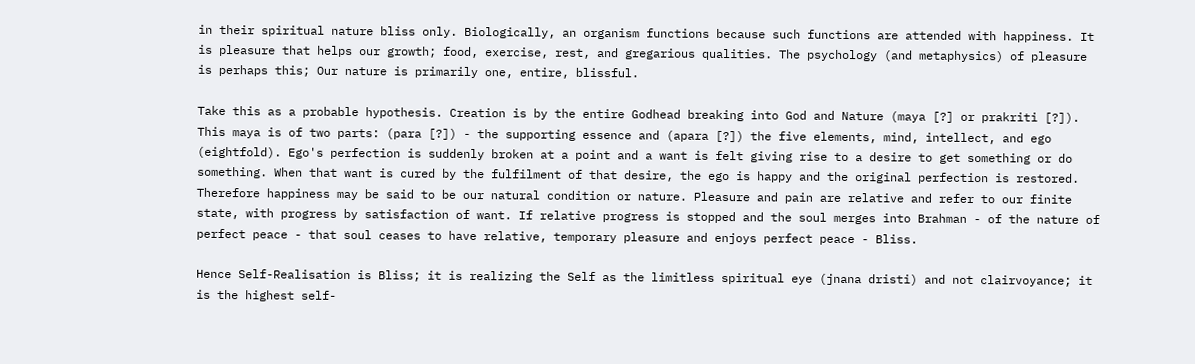in their spiritual nature bliss only. Biologically, an organism functions because such functions are attended with happiness. It is pleasure that helps our growth; food, exercise, rest, and gregarious qualities. The psychology (and metaphysics) of pleasure is perhaps this; Our nature is primarily one, entire, blissful.

Take this as a probable hypothesis. Creation is by the entire Godhead breaking into God and Nature (maya [?] or prakriti [?]). This maya is of two parts: (para [?]) - the supporting essence and (apara [?]) the five elements, mind, intellect, and ego (eightfold). Ego's perfection is suddenly broken at a point and a want is felt giving rise to a desire to get something or do something. When that want is cured by the fulfilment of that desire, the ego is happy and the original perfection is restored. Therefore happiness may be said to be our natural condition or nature. Pleasure and pain are relative and refer to our finite state, with progress by satisfaction of want. If relative progress is stopped and the soul merges into Brahman - of the nature of perfect peace - that soul ceases to have relative, temporary pleasure and enjoys perfect peace - Bliss.

Hence Self-Realisation is Bliss; it is realizing the Self as the limitless spiritual eye (jnana dristi) and not clairvoyance; it is the highest self-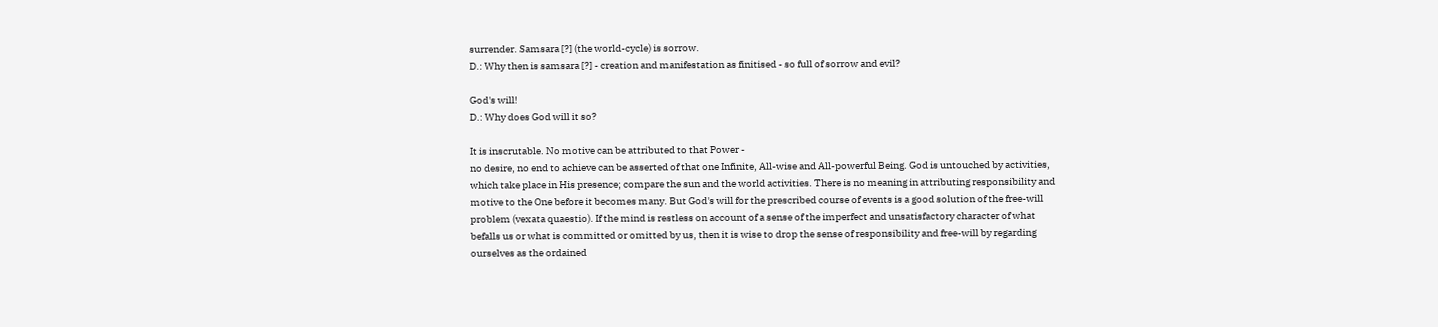surrender. Samsara [?] (the world-cycle) is sorrow.
D.: Why then is samsara [?] - creation and manifestation as finitised - so full of sorrow and evil?

God's will!
D.: Why does God will it so?

It is inscrutable. No motive can be attributed to that Power -
no desire, no end to achieve can be asserted of that one Infinite, All-wise and All-powerful Being. God is untouched by activities, which take place in His presence; compare the sun and the world activities. There is no meaning in attributing responsibility and motive to the One before it becomes many. But God's will for the prescribed course of events is a good solution of the free-will problem (vexata quaestio). If the mind is restless on account of a sense of the imperfect and unsatisfactory character of what befalls us or what is committed or omitted by us, then it is wise to drop the sense of responsibility and free-will by regarding ourselves as the ordained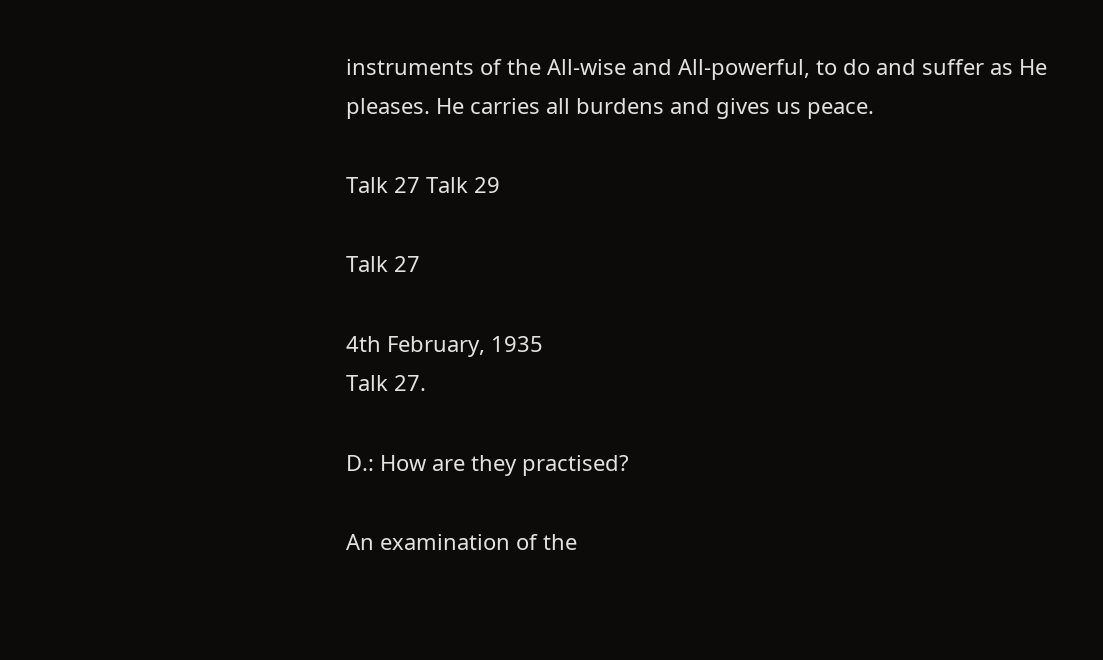instruments of the All-wise and All-powerful, to do and suffer as He pleases. He carries all burdens and gives us peace.

Talk 27 Talk 29

Talk 27

4th February, 1935
Talk 27.

D.: How are they practised?

An examination of the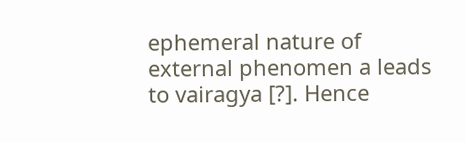ephemeral nature of external phenomen a leads to vairagya [?]. Hence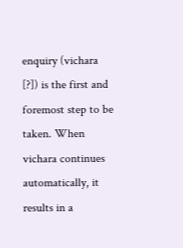enquiry (vichara [?]) is the first and foremost step to be taken. When vichara continues automatically, it results in a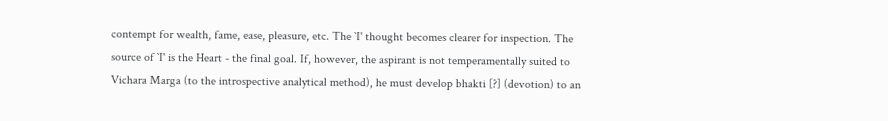contempt for wealth, fame, ease, pleasure, etc. The `I' thought becomes clearer for inspection. The source of `I' is the Heart - the final goal. If, however, the aspirant is not temperamentally suited to Vichara Marga (to the introspective analytical method), he must develop bhakti [?] (devotion) to an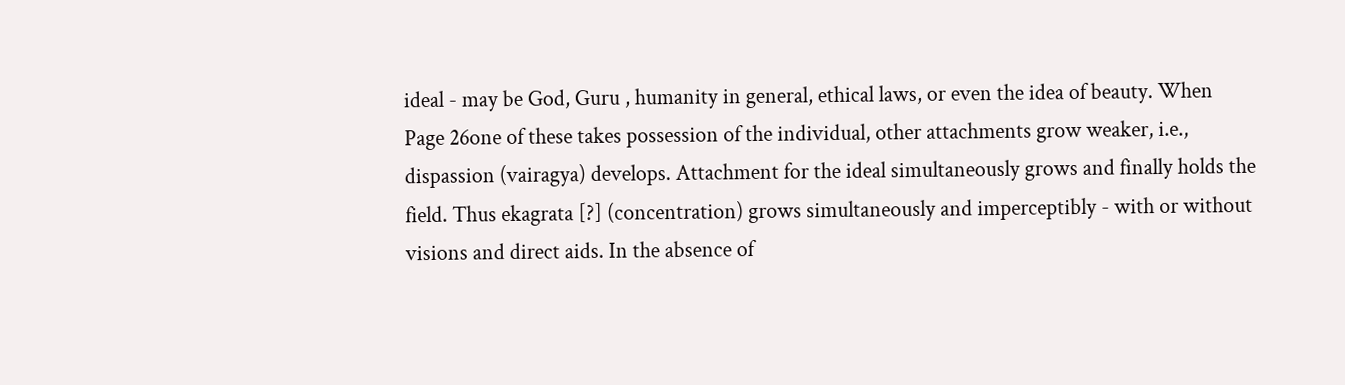ideal - may be God, Guru , humanity in general, ethical laws, or even the idea of beauty. When
Page 26one of these takes possession of the individual, other attachments grow weaker, i.e., dispassion (vairagya) develops. Attachment for the ideal simultaneously grows and finally holds the field. Thus ekagrata [?] (concentration) grows simultaneously and imperceptibly - with or without visions and direct aids. In the absence of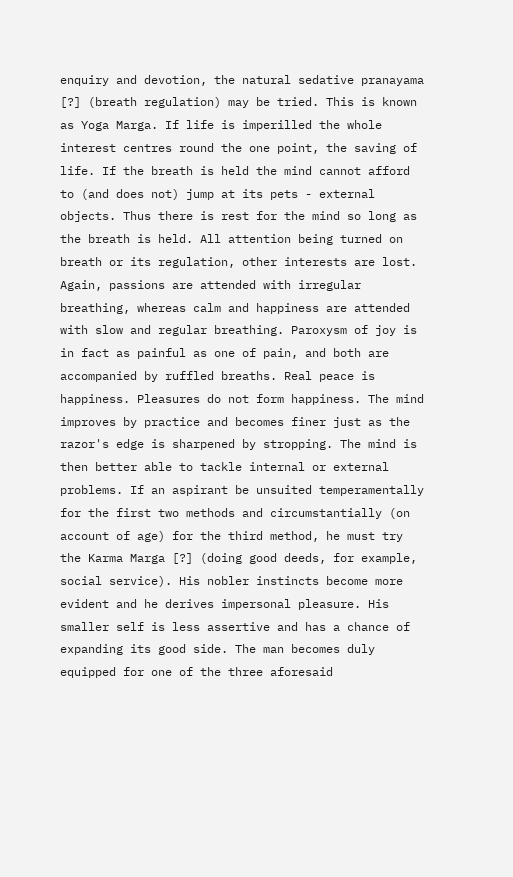enquiry and devotion, the natural sedative pranayama [?] (breath regulation) may be tried. This is known as Yoga Marga. If life is imperilled the whole interest centres round the one point, the saving of life. If the breath is held the mind cannot afford to (and does not) jump at its pets - external objects. Thus there is rest for the mind so long as the breath is held. All attention being turned on breath or its regulation, other interests are lost. Again, passions are attended with irregular breathing, whereas calm and happiness are attended with slow and regular breathing. Paroxysm of joy is in fact as painful as one of pain, and both are accompanied by ruffled breaths. Real peace is happiness. Pleasures do not form happiness. The mind improves by practice and becomes finer just as the razor's edge is sharpened by stropping. The mind is then better able to tackle internal or external problems. If an aspirant be unsuited temperamentally for the first two methods and circumstantially (on account of age) for the third method, he must try the Karma Marga [?] (doing good deeds, for example, social service). His nobler instincts become more evident and he derives impersonal pleasure. His smaller self is less assertive and has a chance of expanding its good side. The man becomes duly equipped for one of the three aforesaid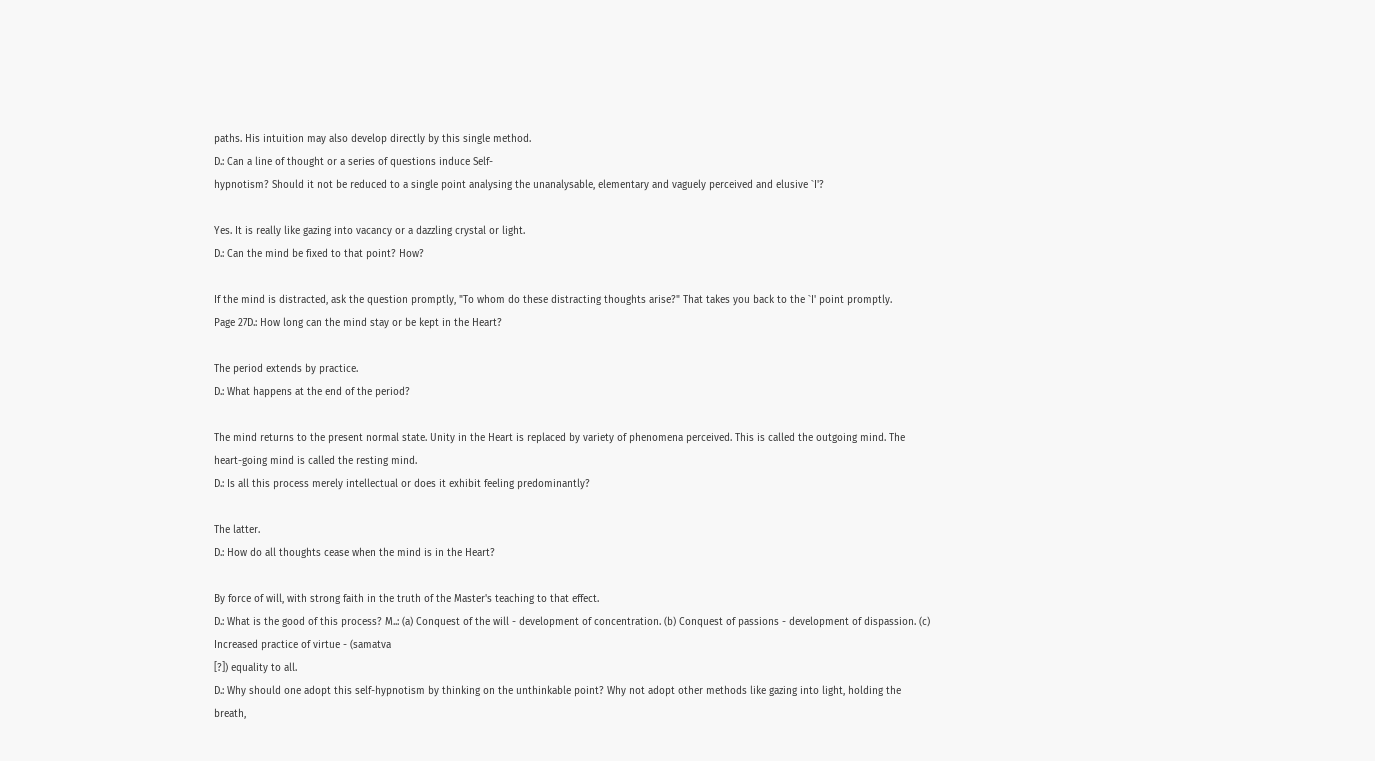paths. His intuition may also develop directly by this single method.
D.: Can a line of thought or a series of questions induce Self-
hypnotism? Should it not be reduced to a single point analysing the unanalysable, elementary and vaguely perceived and elusive `I'?

Yes. It is really like gazing into vacancy or a dazzling crystal or light.
D.: Can the mind be fixed to that point? How?

If the mind is distracted, ask the question promptly, "To whom do these distracting thoughts arise?" That takes you back to the `I' point promptly.
Page 27D.: How long can the mind stay or be kept in the Heart?

The period extends by practice.
D.: What happens at the end of the period?

The mind returns to the present normal state. Unity in the Heart is replaced by variety of phenomena perceived. This is called the outgoing mind. The heart-going mind is called the resting mind.
D.: Is all this process merely intellectual or does it exhibit feeling predominantly?

The latter.
D.: How do all thoughts cease when the mind is in the Heart?

By force of will, with strong faith in the truth of the Master's teaching to that effect.
D.: What is the good of this process? M..: (a) Conquest of the will - development of concentration. (b) Conquest of passions - development of dispassion. (c) Increased practice of virtue - (samatva
[?]) equality to all.
D.: Why should one adopt this self-hypnotism by thinking on the unthinkable point? Why not adopt other methods like gazing into light, holding the breath,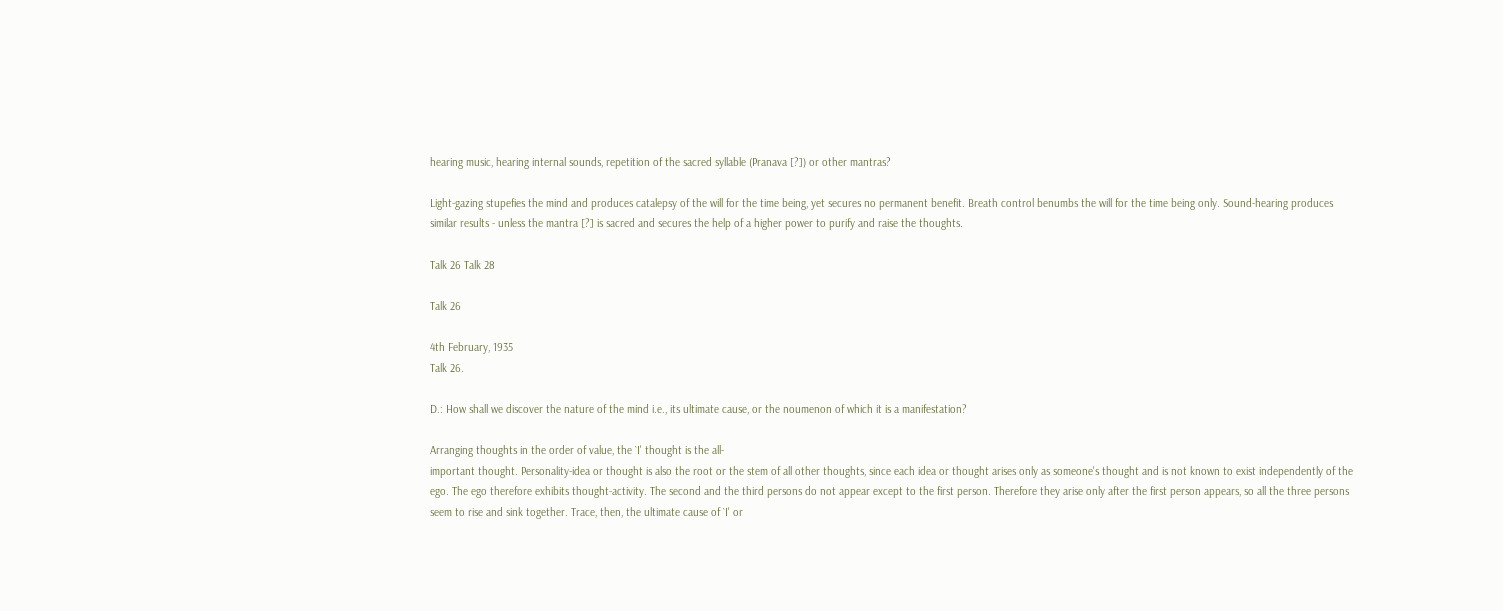hearing music, hearing internal sounds, repetition of the sacred syllable (Pranava [?]) or other mantras?

Light-gazing stupefies the mind and produces catalepsy of the will for the time being, yet secures no permanent benefit. Breath control benumbs the will for the time being only. Sound-hearing produces similar results - unless the mantra [?] is sacred and secures the help of a higher power to purify and raise the thoughts.

Talk 26 Talk 28

Talk 26

4th February, 1935
Talk 26.

D.: How shall we discover the nature of the mind i.e., its ultimate cause, or the noumenon of which it is a manifestation?

Arranging thoughts in the order of value, the `I' thought is the all-
important thought. Personality-idea or thought is also the root or the stem of all other thoughts, since each idea or thought arises only as someone's thought and is not known to exist independently of the ego. The ego therefore exhibits thought-activity. The second and the third persons do not appear except to the first person. Therefore they arise only after the first person appears, so all the three persons seem to rise and sink together. Trace, then, the ultimate cause of `I' or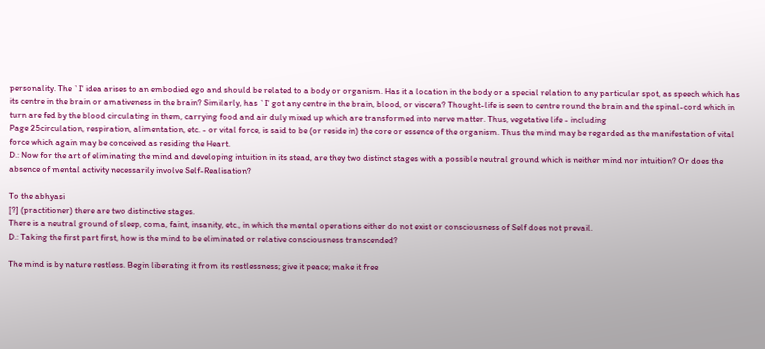personality. The `I' idea arises to an embodied ego and should be related to a body or organism. Has it a location in the body or a special relation to any particular spot, as speech which has its centre in the brain or amativeness in the brain? Similarly, has `I' got any centre in the brain, blood, or viscera? Thought-life is seen to centre round the brain and the spinal-cord which in turn are fed by the blood circulating in them, carrying food and air duly mixed up which are transformed into nerve matter. Thus, vegetative life - including
Page 25circulation, respiration, alimentation, etc. - or vital force, is said to be (or reside in) the core or essence of the organism. Thus the mind may be regarded as the manifestation of vital force which again may be conceived as residing the Heart.
D.: Now for the art of eliminating the mind and developing intuition in its stead, are they two distinct stages with a possible neutral ground which is neither mind nor intuition? Or does the absence of mental activity necessarily involve Self-Realisation?

To the abhyasi
[?] (practitioner) there are two distinctive stages.
There is a neutral ground of sleep, coma, faint, insanity, etc., in which the mental operations either do not exist or consciousness of Self does not prevail.
D.: Taking the first part first, how is the mind to be eliminated or relative consciousness transcended?

The mind is by nature restless. Begin liberating it from its restlessness; give it peace; make it free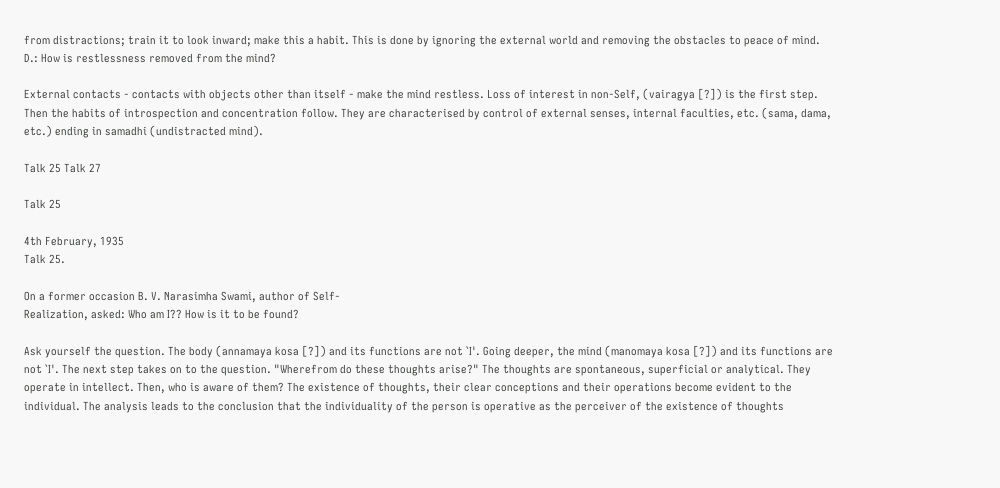from distractions; train it to look inward; make this a habit. This is done by ignoring the external world and removing the obstacles to peace of mind.
D.: How is restlessness removed from the mind?

External contacts - contacts with objects other than itself - make the mind restless. Loss of interest in non-Self, (vairagya [?]) is the first step. Then the habits of introspection and concentration follow. They are characterised by control of external senses, internal faculties, etc. (sama, dama, etc.) ending in samadhi (undistracted mind).

Talk 25 Talk 27

Talk 25

4th February, 1935
Talk 25.

On a former occasion B. V. Narasimha Swami, author of Self-
Realization, asked: Who am I?? How is it to be found?

Ask yourself the question. The body (annamaya kosa [?]) and its functions are not `I'. Going deeper, the mind (manomaya kosa [?]) and its functions are not `I'. The next step takes on to the question. "Wherefrom do these thoughts arise?" The thoughts are spontaneous, superficial or analytical. They operate in intellect. Then, who is aware of them? The existence of thoughts, their clear conceptions and their operations become evident to the individual. The analysis leads to the conclusion that the individuality of the person is operative as the perceiver of the existence of thoughts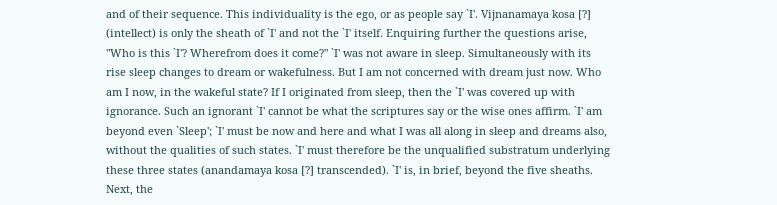and of their sequence. This individuality is the ego, or as people say `I'. Vijnanamaya kosa [?] (intellect) is only the sheath of `I' and not the `I' itself. Enquiring further the questions arise, "Who is this `I'? Wherefrom does it come?" `I' was not aware in sleep. Simultaneously with its rise sleep changes to dream or wakefulness. But I am not concerned with dream just now. Who am I now, in the wakeful state? If I originated from sleep, then the `I' was covered up with ignorance. Such an ignorant `I' cannot be what the scriptures say or the wise ones affirm. `I' am beyond even `Sleep'; `I' must be now and here and what I was all along in sleep and dreams also, without the qualities of such states. `I' must therefore be the unqualified substratum underlying these three states (anandamaya kosa [?] transcended). `I' is, in brief, beyond the five sheaths. Next, the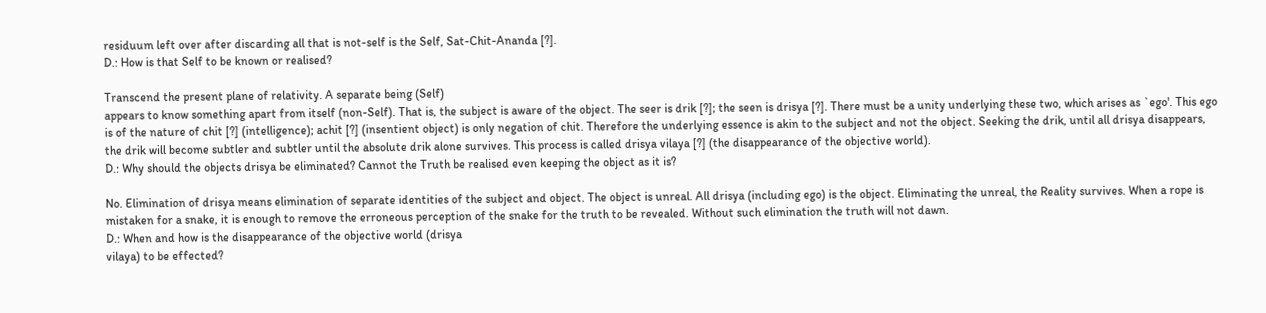residuum left over after discarding all that is not-self is the Self, Sat-Chit-Ananda [?].
D.: How is that Self to be known or realised?

Transcend the present plane of relativity. A separate being (Self)
appears to know something apart from itself (non-Self). That is, the subject is aware of the object. The seer is drik [?]; the seen is drisya [?]. There must be a unity underlying these two, which arises as `ego'. This ego is of the nature of chit [?] (intelligence); achit [?] (insentient object) is only negation of chit. Therefore the underlying essence is akin to the subject and not the object. Seeking the drik, until all drisya disappears, the drik will become subtler and subtler until the absolute drik alone survives. This process is called drisya vilaya [?] (the disappearance of the objective world).
D.: Why should the objects drisya be eliminated? Cannot the Truth be realised even keeping the object as it is?

No. Elimination of drisya means elimination of separate identities of the subject and object. The object is unreal. All drisya (including ego) is the object. Eliminating the unreal, the Reality survives. When a rope is mistaken for a snake, it is enough to remove the erroneous perception of the snake for the truth to be revealed. Without such elimination the truth will not dawn.
D.: When and how is the disappearance of the objective world (drisya
vilaya) to be effected?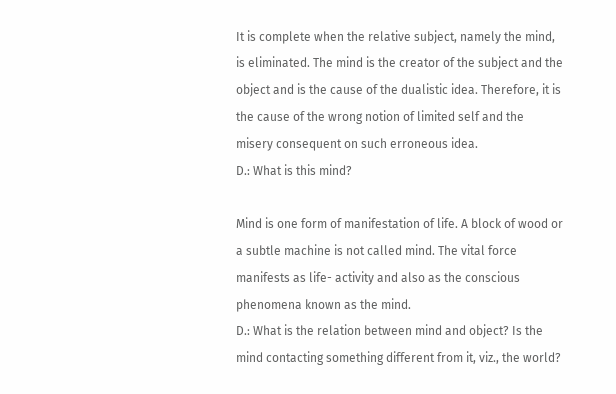It is complete when the relative subject, namely the mind, is eliminated. The mind is the creator of the subject and the object and is the cause of the dualistic idea. Therefore, it is the cause of the wrong notion of limited self and the misery consequent on such erroneous idea.
D.: What is this mind?

Mind is one form of manifestation of life. A block of wood or a subtle machine is not called mind. The vital force manifests as life- activity and also as the conscious phenomena known as the mind.
D.: What is the relation between mind and object? Is the mind contacting something different from it, viz., the world?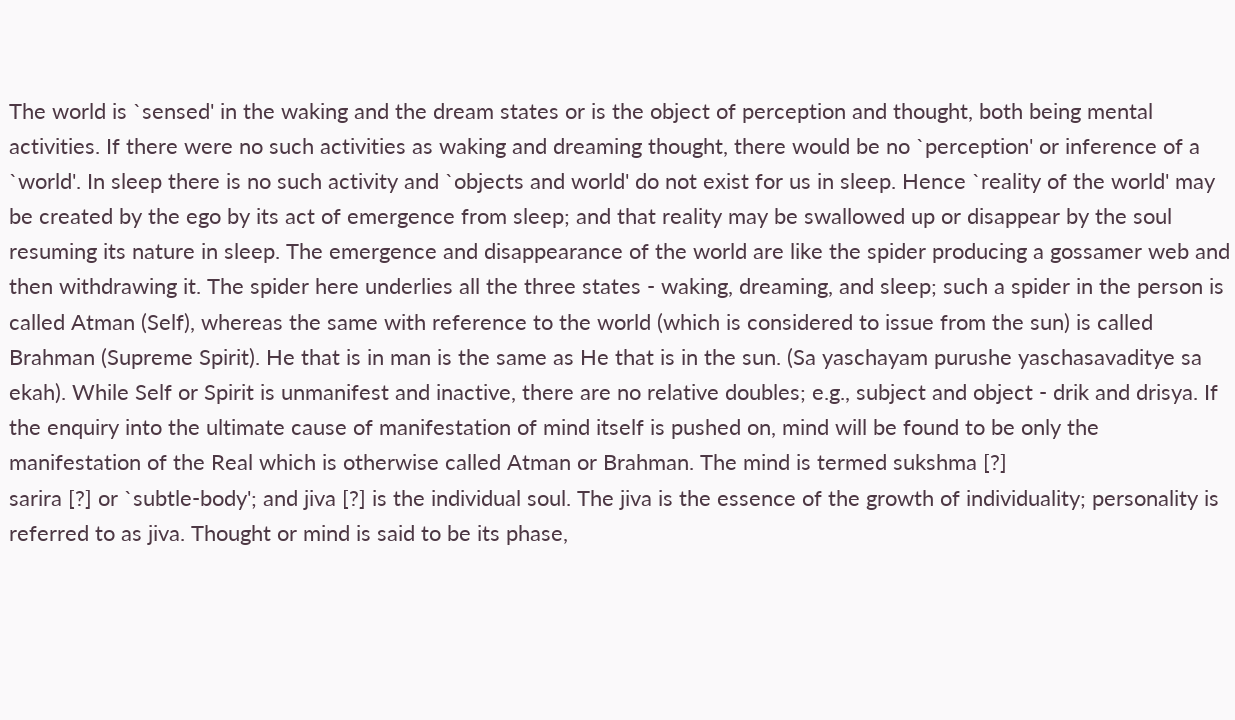The world is `sensed' in the waking and the dream states or is the object of perception and thought, both being mental activities. If there were no such activities as waking and dreaming thought, there would be no `perception' or inference of a `world'. In sleep there is no such activity and `objects and world' do not exist for us in sleep. Hence `reality of the world' may be created by the ego by its act of emergence from sleep; and that reality may be swallowed up or disappear by the soul resuming its nature in sleep. The emergence and disappearance of the world are like the spider producing a gossamer web and then withdrawing it. The spider here underlies all the three states - waking, dreaming, and sleep; such a spider in the person is called Atman (Self), whereas the same with reference to the world (which is considered to issue from the sun) is called Brahman (Supreme Spirit). He that is in man is the same as He that is in the sun. (Sa yaschayam purushe yaschasavaditye sa ekah). While Self or Spirit is unmanifest and inactive, there are no relative doubles; e.g., subject and object - drik and drisya. If the enquiry into the ultimate cause of manifestation of mind itself is pushed on, mind will be found to be only the manifestation of the Real which is otherwise called Atman or Brahman. The mind is termed sukshma [?]
sarira [?] or `subtle-body'; and jiva [?] is the individual soul. The jiva is the essence of the growth of individuality; personality is referred to as jiva. Thought or mind is said to be its phase,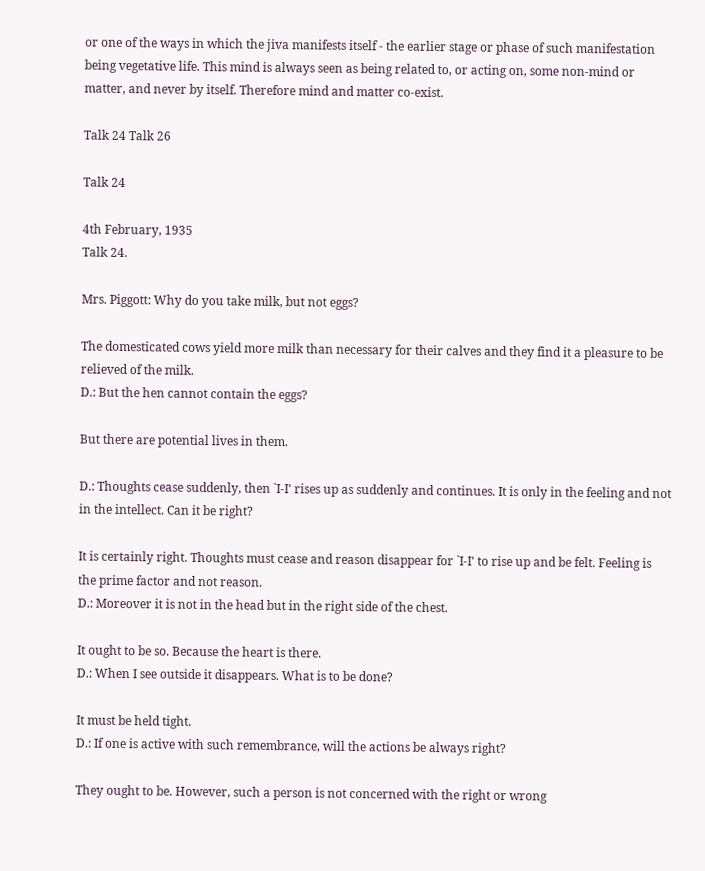or one of the ways in which the jiva manifests itself - the earlier stage or phase of such manifestation being vegetative life. This mind is always seen as being related to, or acting on, some non-mind or matter, and never by itself. Therefore mind and matter co-exist.

Talk 24 Talk 26

Talk 24

4th February, 1935
Talk 24.

Mrs. Piggott: Why do you take milk, but not eggs?

The domesticated cows yield more milk than necessary for their calves and they find it a pleasure to be relieved of the milk.
D.: But the hen cannot contain the eggs?

But there are potential lives in them.

D.: Thoughts cease suddenly, then `I-I' rises up as suddenly and continues. It is only in the feeling and not in the intellect. Can it be right?

It is certainly right. Thoughts must cease and reason disappear for `I-I' to rise up and be felt. Feeling is the prime factor and not reason.
D.: Moreover it is not in the head but in the right side of the chest.

It ought to be so. Because the heart is there.
D.: When I see outside it disappears. What is to be done?

It must be held tight.
D.: If one is active with such remembrance, will the actions be always right?

They ought to be. However, such a person is not concerned with the right or wrong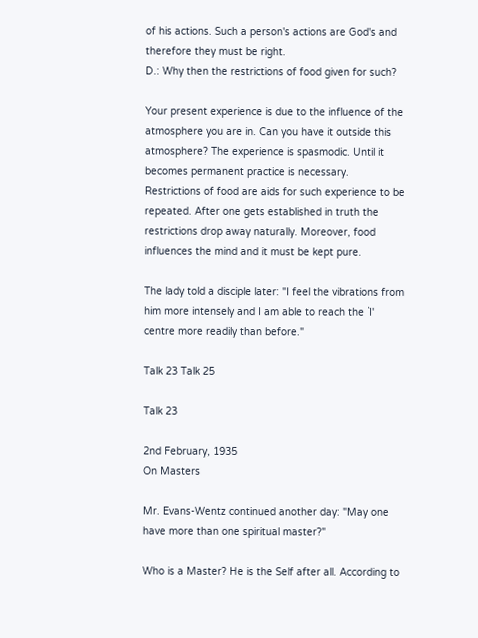of his actions. Such a person's actions are God's and therefore they must be right.
D.: Why then the restrictions of food given for such?

Your present experience is due to the influence of the atmosphere you are in. Can you have it outside this atmosphere? The experience is spasmodic. Until it becomes permanent practice is necessary. Restrictions of food are aids for such experience to be repeated. After one gets established in truth the restrictions drop away naturally. Moreover, food influences the mind and it must be kept pure.

The lady told a disciple later: "I feel the vibrations from him more intensely and I am able to reach the `I' centre more readily than before."

Talk 23 Talk 25

Talk 23

2nd February, 1935
On Masters

Mr. Evans-Wentz continued another day: "May one have more than one spiritual master?"

Who is a Master? He is the Self after all. According to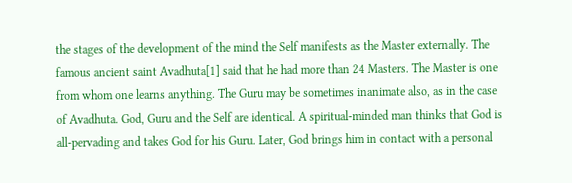the stages of the development of the mind the Self manifests as the Master externally. The famous ancient saint Avadhuta[1] said that he had more than 24 Masters. The Master is one from whom one learns anything. The Guru may be sometimes inanimate also, as in the case of Avadhuta. God, Guru and the Self are identical. A spiritual-minded man thinks that God is all-pervading and takes God for his Guru. Later, God brings him in contact with a personal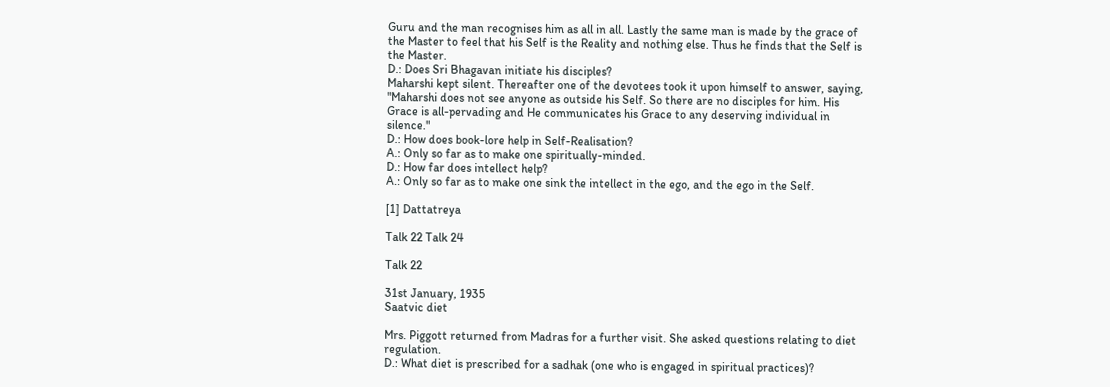Guru and the man recognises him as all in all. Lastly the same man is made by the grace of the Master to feel that his Self is the Reality and nothing else. Thus he finds that the Self is the Master.
D.: Does Sri Bhagavan initiate his disciples?
Maharshi kept silent. Thereafter one of the devotees took it upon himself to answer, saying, "Maharshi does not see anyone as outside his Self. So there are no disciples for him. His Grace is all-pervading and He communicates his Grace to any deserving individual in silence."
D.: How does book-lore help in Self-Realisation?
A.: Only so far as to make one spiritually-minded.
D.: How far does intellect help?
A.: Only so far as to make one sink the intellect in the ego, and the ego in the Self.

[1] Dattatreya

Talk 22 Talk 24

Talk 22

31st January, 1935
Saatvic diet

Mrs. Piggott returned from Madras for a further visit. She asked questions relating to diet regulation.
D.: What diet is prescribed for a sadhak (one who is engaged in spiritual practices)?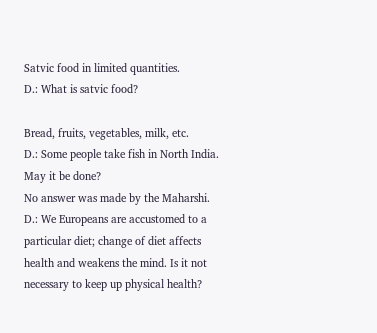Satvic food in limited quantities.
D.: What is satvic food?

Bread, fruits, vegetables, milk, etc.
D.: Some people take fish in North India. May it be done?
No answer was made by the Maharshi.
D.: We Europeans are accustomed to a particular diet; change of diet affects health and weakens the mind. Is it not necessary to keep up physical health?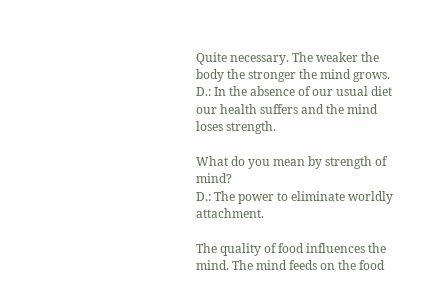Quite necessary. The weaker the body the stronger the mind grows.
D.: In the absence of our usual diet our health suffers and the mind loses strength.

What do you mean by strength of mind?
D.: The power to eliminate worldly attachment.

The quality of food influences the mind. The mind feeds on the food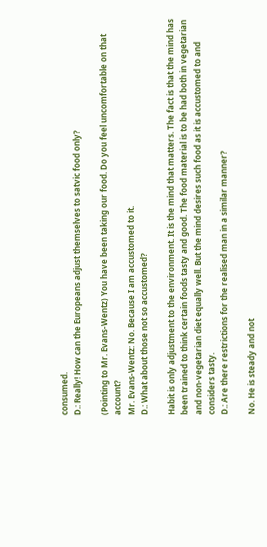consumed.
D.: Really! How can the Europeans adjust themselves to satvic food only?

(Pointing to Mr. Evans-Wentz) You have been taking our food. Do you feel uncomfortable on that account?
Mr. Evans-Wentz: No. Because I am accustomed to it.
D.: What about those not so accustomed?

Habit is only adjustment to the environment. It is the mind that matters. The fact is that the mind has been trained to think certain foods tasty and good. The food material is to be had both in vegetarian and non-vegetarian diet equally well. But the mind desires such food as it is accustomed to and considers tasty.
D.: Are there restrictions for the realised man in a similar manner?

No. He is steady and not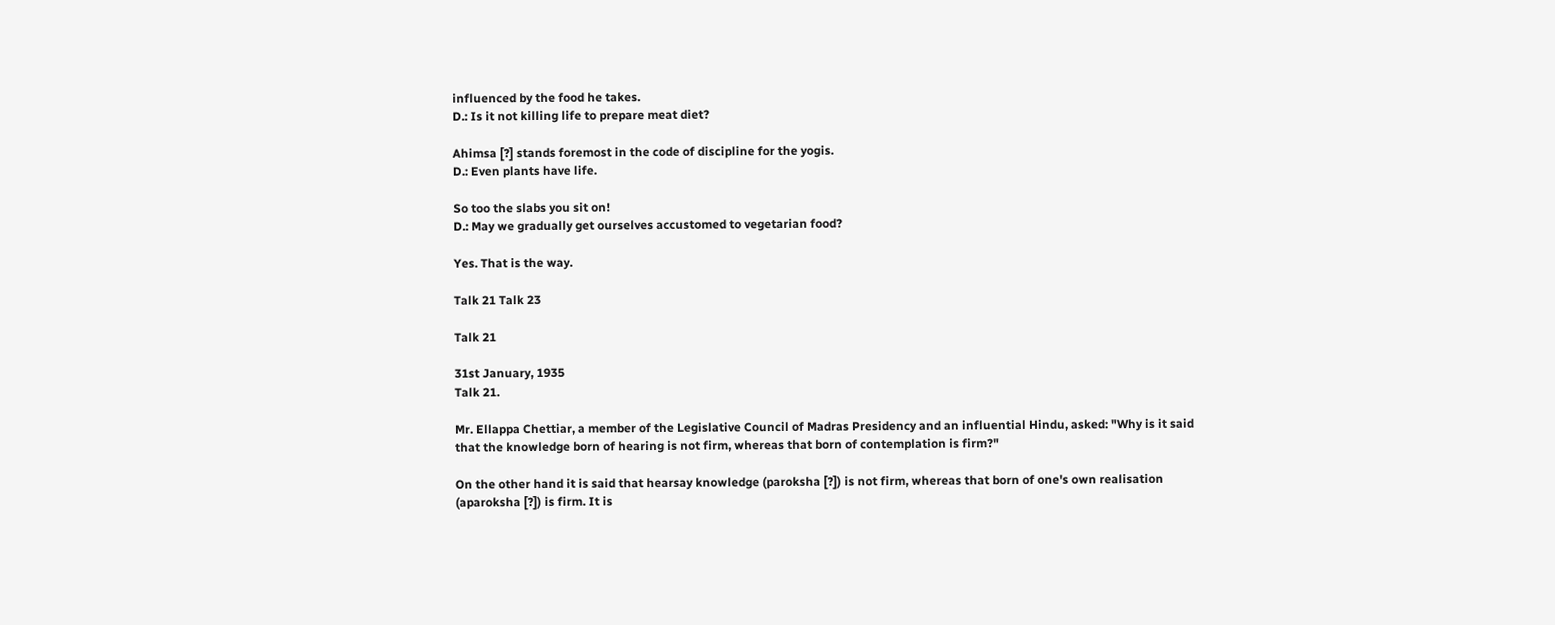influenced by the food he takes.
D.: Is it not killing life to prepare meat diet?

Ahimsa [?] stands foremost in the code of discipline for the yogis.
D.: Even plants have life.

So too the slabs you sit on!
D.: May we gradually get ourselves accustomed to vegetarian food?

Yes. That is the way.

Talk 21 Talk 23

Talk 21

31st January, 1935
Talk 21.

Mr. Ellappa Chettiar, a member of the Legislative Council of Madras Presidency and an influential Hindu, asked: "Why is it said that the knowledge born of hearing is not firm, whereas that born of contemplation is firm?"

On the other hand it is said that hearsay knowledge (paroksha [?]) is not firm, whereas that born of one's own realisation (aparoksha [?]) is firm. It is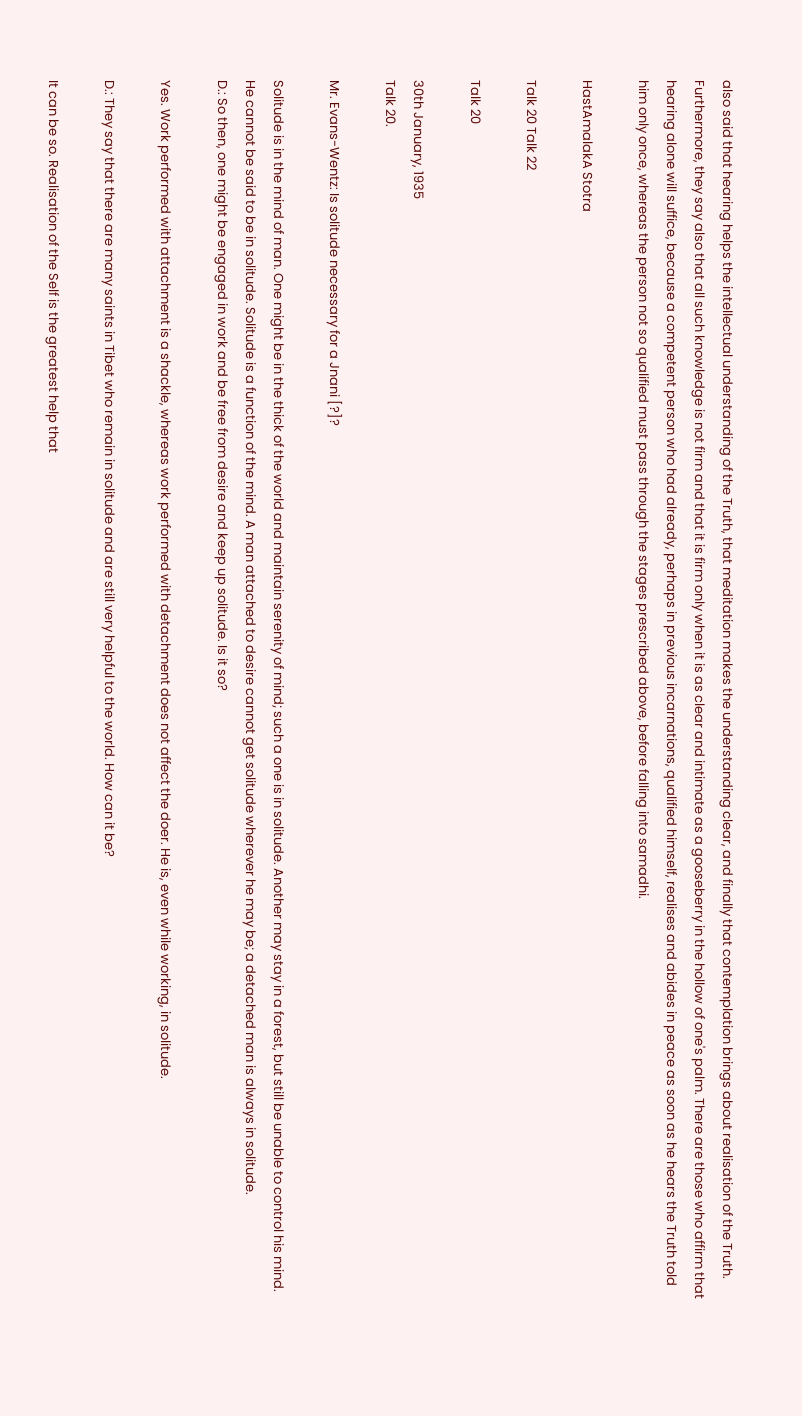also said that hearing helps the intellectual understanding of the Truth, that meditation makes the understanding clear, and finally that contemplation brings about realisation of the Truth. Furthermore, they say also that all such knowledge is not firm and that it is firm only when it is as clear and intimate as a gooseberry in the hollow of one's palm. There are those who affirm that hearing alone will suffice, because a competent person who had already, perhaps in previous incarnations, qualified himself, realises and abides in peace as soon as he hears the Truth told him only once, whereas the person not so qualified must pass through the stages prescribed above, before falling into samadhi.

HastAmalakA Stotra

Talk 20 Talk 22

Talk 20

30th January, 1935
Talk 20.

Mr. Evans-Wentz: Is solitude necessary for a Jnani [?]?

Solitude is in the mind of man. One might be in the thick of the world and maintain serenity of mind; such a one is in solitude. Another may stay in a forest, but still be unable to control his mind. He cannot be said to be in solitude. Solitude is a function of the mind. A man attached to desire cannot get solitude wherever he may be; a detached man is always in solitude.
D.: So then, one might be engaged in work and be free from desire and keep up solitude. Is it so?

Yes. Work performed with attachment is a shackle, whereas work performed with detachment does not affect the doer. He is, even while working, in solitude.

D.: They say that there are many saints in Tibet who remain in solitude and are still very helpful to the world. How can it be?

It can be so. Realisation of the Self is the greatest help that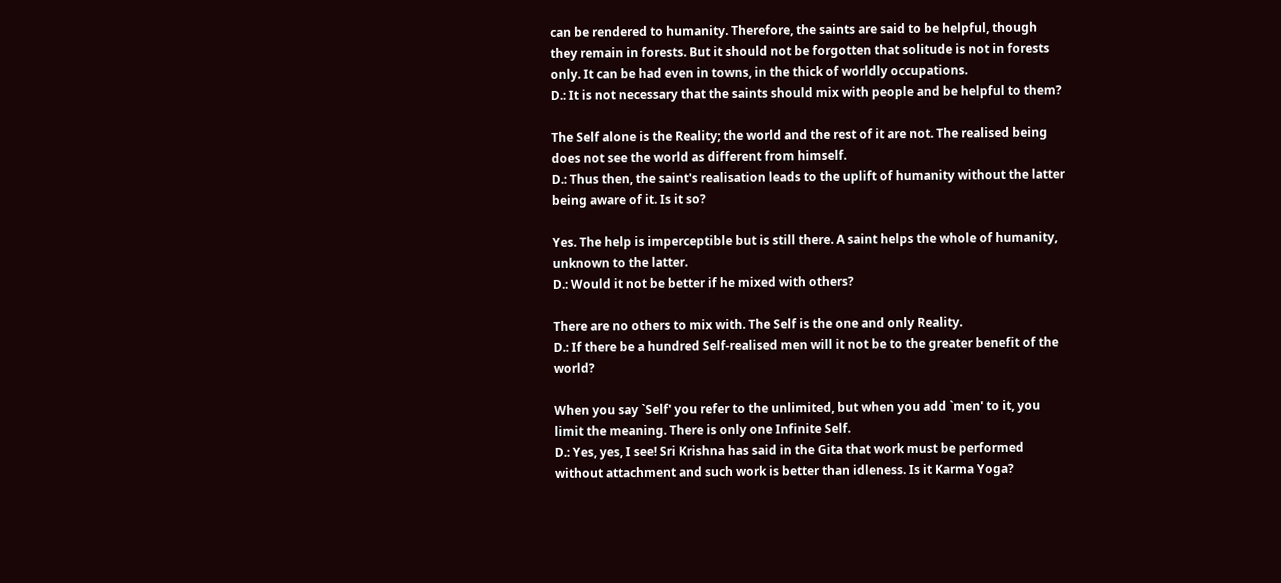can be rendered to humanity. Therefore, the saints are said to be helpful, though they remain in forests. But it should not be forgotten that solitude is not in forests only. It can be had even in towns, in the thick of worldly occupations.
D.: It is not necessary that the saints should mix with people and be helpful to them?

The Self alone is the Reality; the world and the rest of it are not. The realised being does not see the world as different from himself.
D.: Thus then, the saint's realisation leads to the uplift of humanity without the latter being aware of it. Is it so?

Yes. The help is imperceptible but is still there. A saint helps the whole of humanity, unknown to the latter.
D.: Would it not be better if he mixed with others?

There are no others to mix with. The Self is the one and only Reality.
D.: If there be a hundred Self-realised men will it not be to the greater benefit of the world?

When you say `Self' you refer to the unlimited, but when you add `men' to it, you limit the meaning. There is only one Infinite Self.
D.: Yes, yes, I see! Sri Krishna has said in the Gita that work must be performed without attachment and such work is better than idleness. Is it Karma Yoga?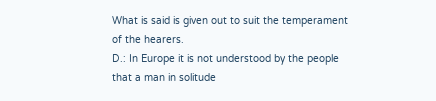What is said is given out to suit the temperament of the hearers.
D.: In Europe it is not understood by the people that a man in solitude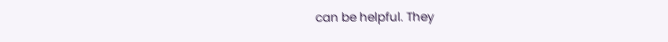can be helpful. They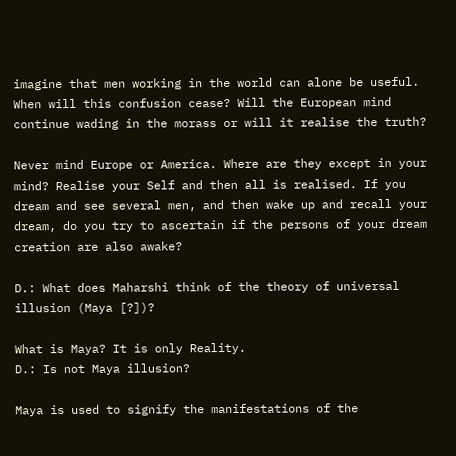imagine that men working in the world can alone be useful. When will this confusion cease? Will the European mind continue wading in the morass or will it realise the truth?

Never mind Europe or America. Where are they except in your mind? Realise your Self and then all is realised. If you dream and see several men, and then wake up and recall your dream, do you try to ascertain if the persons of your dream creation are also awake?

D.: What does Maharshi think of the theory of universal illusion (Maya [?])?

What is Maya? It is only Reality.
D.: Is not Maya illusion?

Maya is used to signify the manifestations of the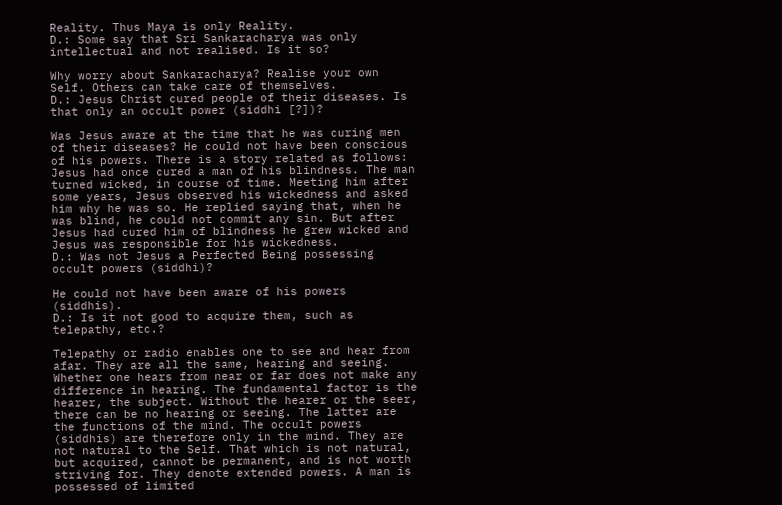Reality. Thus Maya is only Reality.
D.: Some say that Sri Sankaracharya was only intellectual and not realised. Is it so?

Why worry about Sankaracharya? Realise your own Self. Others can take care of themselves.
D.: Jesus Christ cured people of their diseases. Is that only an occult power (siddhi [?])?

Was Jesus aware at the time that he was curing men of their diseases? He could not have been conscious of his powers. There is a story related as follows: Jesus had once cured a man of his blindness. The man turned wicked, in course of time. Meeting him after some years, Jesus observed his wickedness and asked him why he was so. He replied saying that, when he was blind, he could not commit any sin. But after Jesus had cured him of blindness he grew wicked and Jesus was responsible for his wickedness.
D.: Was not Jesus a Perfected Being possessing occult powers (siddhi)?

He could not have been aware of his powers (siddhis).
D.: Is it not good to acquire them, such as telepathy, etc.?

Telepathy or radio enables one to see and hear from afar. They are all the same, hearing and seeing. Whether one hears from near or far does not make any difference in hearing. The fundamental factor is the hearer, the subject. Without the hearer or the seer, there can be no hearing or seeing. The latter are the functions of the mind. The occult powers (siddhis) are therefore only in the mind. They are not natural to the Self. That which is not natural, but acquired, cannot be permanent, and is not worth striving for. They denote extended powers. A man is possessed of limited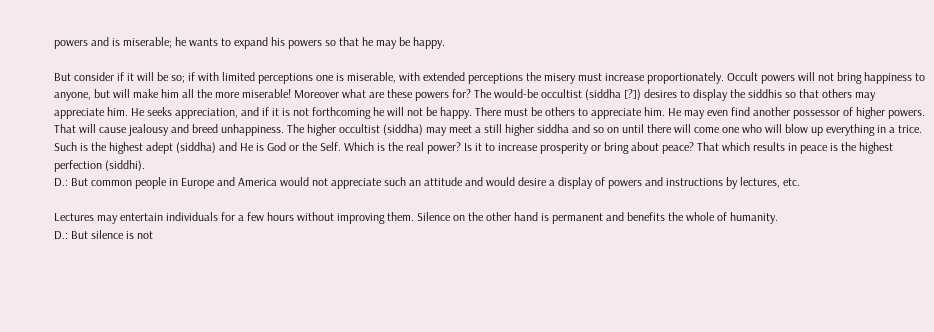powers and is miserable; he wants to expand his powers so that he may be happy.

But consider if it will be so; if with limited perceptions one is miserable, with extended perceptions the misery must increase proportionately. Occult powers will not bring happiness to anyone, but will make him all the more miserable! Moreover what are these powers for? The would-be occultist (siddha [?]) desires to display the siddhis so that others may appreciate him. He seeks appreciation, and if it is not forthcoming he will not be happy. There must be others to appreciate him. He may even find another possessor of higher powers. That will cause jealousy and breed unhappiness. The higher occultist (siddha) may meet a still higher siddha and so on until there will come one who will blow up everything in a trice. Such is the highest adept (siddha) and He is God or the Self. Which is the real power? Is it to increase prosperity or bring about peace? That which results in peace is the highest perfection (siddhi).
D.: But common people in Europe and America would not appreciate such an attitude and would desire a display of powers and instructions by lectures, etc.

Lectures may entertain individuals for a few hours without improving them. Silence on the other hand is permanent and benefits the whole of humanity.
D.: But silence is not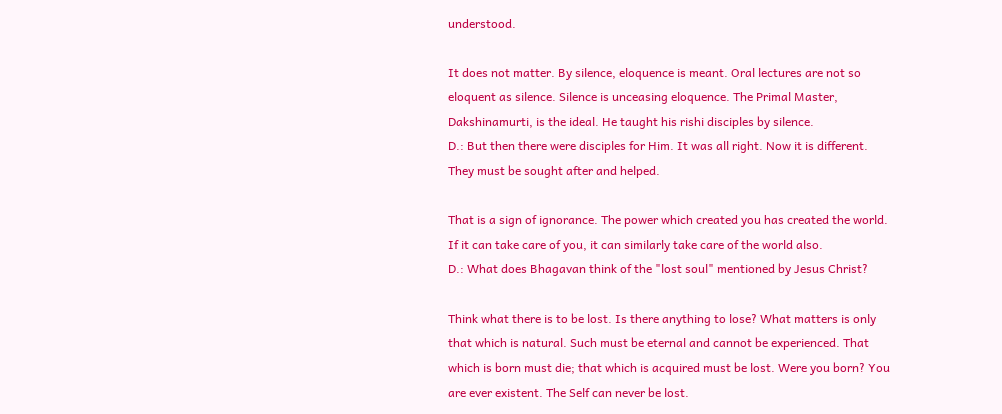understood.

It does not matter. By silence, eloquence is meant. Oral lectures are not so eloquent as silence. Silence is unceasing eloquence. The Primal Master, Dakshinamurti, is the ideal. He taught his rishi disciples by silence.
D.: But then there were disciples for Him. It was all right. Now it is different. They must be sought after and helped.

That is a sign of ignorance. The power which created you has created the world. If it can take care of you, it can similarly take care of the world also.
D.: What does Bhagavan think of the "lost soul" mentioned by Jesus Christ?

Think what there is to be lost. Is there anything to lose? What matters is only that which is natural. Such must be eternal and cannot be experienced. That which is born must die; that which is acquired must be lost. Were you born? You are ever existent. The Self can never be lost.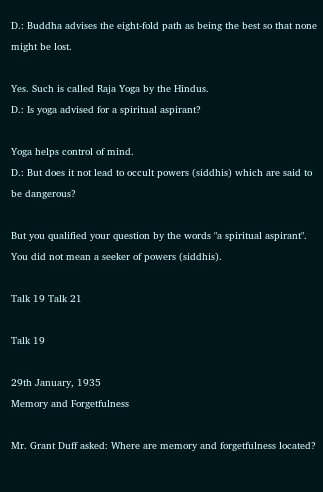D.: Buddha advises the eight-fold path as being the best so that none might be lost.

Yes. Such is called Raja Yoga by the Hindus.
D.: Is yoga advised for a spiritual aspirant?

Yoga helps control of mind.
D.: But does it not lead to occult powers (siddhis) which are said to be dangerous?

But you qualified your question by the words "a spiritual aspirant".
You did not mean a seeker of powers (siddhis).

Talk 19 Talk 21

Talk 19

29th January, 1935
Memory and Forgetfulness

Mr. Grant Duff asked: Where are memory and forgetfulness located?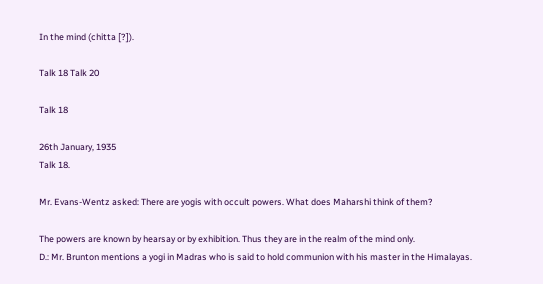In the mind (chitta [?]).

Talk 18 Talk 20

Talk 18

26th January, 1935
Talk 18.

Mr. Evans-Wentz asked: There are yogis with occult powers. What does Maharshi think of them?

The powers are known by hearsay or by exhibition. Thus they are in the realm of the mind only.
D.: Mr. Brunton mentions a yogi in Madras who is said to hold communion with his master in the Himalayas.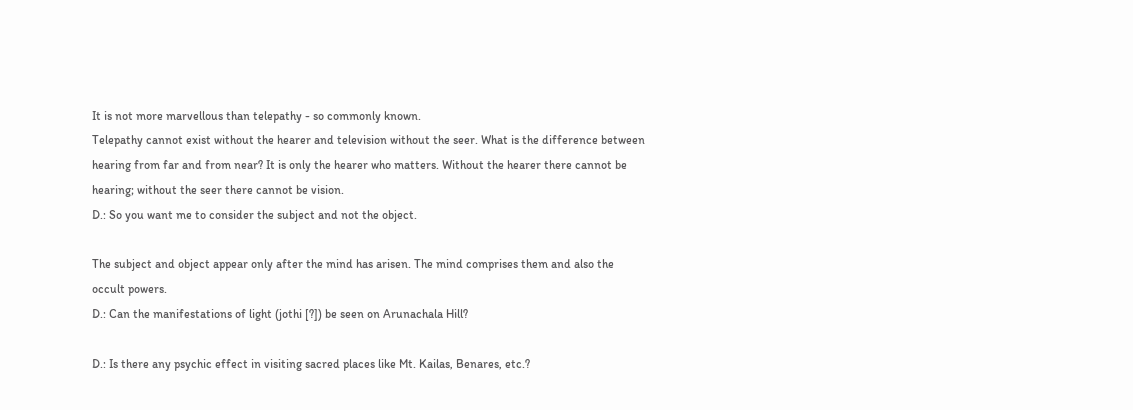It is not more marvellous than telepathy - so commonly known.
Telepathy cannot exist without the hearer and television without the seer. What is the difference between hearing from far and from near? It is only the hearer who matters. Without the hearer there cannot be hearing; without the seer there cannot be vision.
D.: So you want me to consider the subject and not the object.

The subject and object appear only after the mind has arisen. The mind comprises them and also the occult powers.
D.: Can the manifestations of light (jothi [?]) be seen on Arunachala Hill?

D.: Is there any psychic effect in visiting sacred places like Mt. Kailas, Benares, etc.?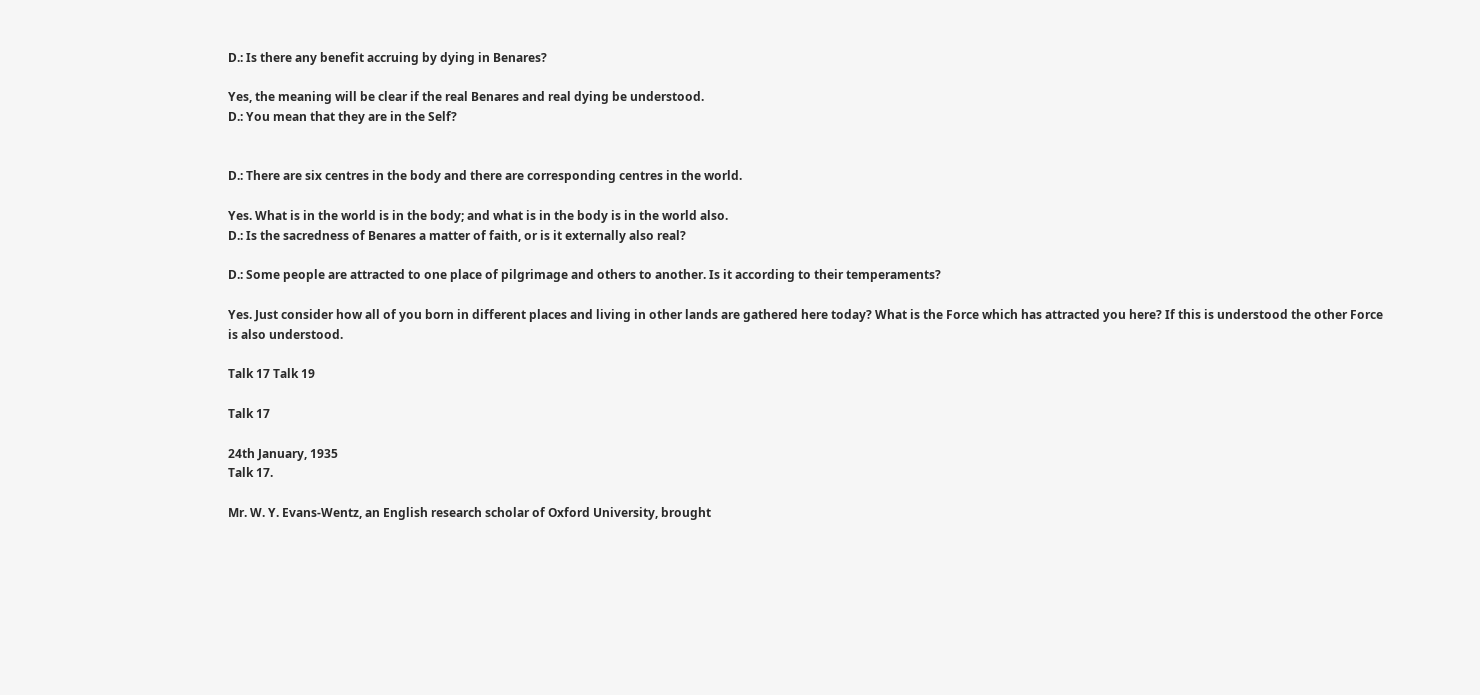D.: Is there any benefit accruing by dying in Benares?

Yes, the meaning will be clear if the real Benares and real dying be understood.
D.: You mean that they are in the Self?


D.: There are six centres in the body and there are corresponding centres in the world.

Yes. What is in the world is in the body; and what is in the body is in the world also.
D.: Is the sacredness of Benares a matter of faith, or is it externally also real?

D.: Some people are attracted to one place of pilgrimage and others to another. Is it according to their temperaments?

Yes. Just consider how all of you born in different places and living in other lands are gathered here today? What is the Force which has attracted you here? If this is understood the other Force is also understood.

Talk 17 Talk 19

Talk 17

24th January, 1935
Talk 17.

Mr. W. Y. Evans-Wentz, an English research scholar of Oxford University, brought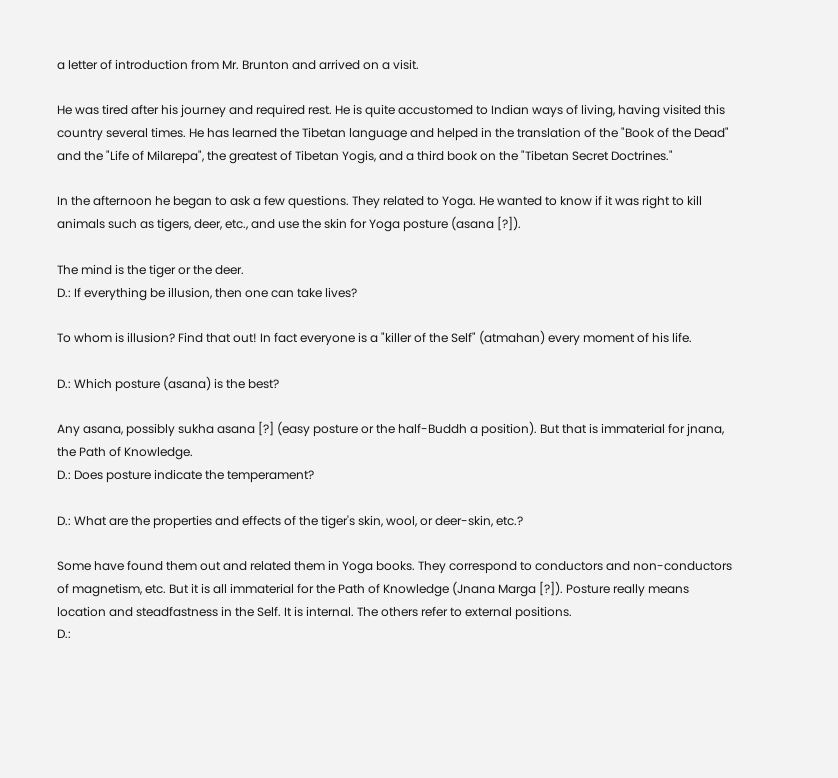a letter of introduction from Mr. Brunton and arrived on a visit.

He was tired after his journey and required rest. He is quite accustomed to Indian ways of living, having visited this country several times. He has learned the Tibetan language and helped in the translation of the "Book of the Dead" and the "Life of Milarepa", the greatest of Tibetan Yogis, and a third book on the "Tibetan Secret Doctrines."

In the afternoon he began to ask a few questions. They related to Yoga. He wanted to know if it was right to kill animals such as tigers, deer, etc., and use the skin for Yoga posture (asana [?]).

The mind is the tiger or the deer.
D.: If everything be illusion, then one can take lives?

To whom is illusion? Find that out! In fact everyone is a "killer of the Self" (atmahan) every moment of his life.

D.: Which posture (asana) is the best?

Any asana, possibly sukha asana [?] (easy posture or the half-Buddh a position). But that is immaterial for jnana, the Path of Knowledge.
D.: Does posture indicate the temperament?

D.: What are the properties and effects of the tiger's skin, wool, or deer-skin, etc.?

Some have found them out and related them in Yoga books. They correspond to conductors and non-conductors of magnetism, etc. But it is all immaterial for the Path of Knowledge (Jnana Marga [?]). Posture really means location and steadfastness in the Self. It is internal. The others refer to external positions.
D.: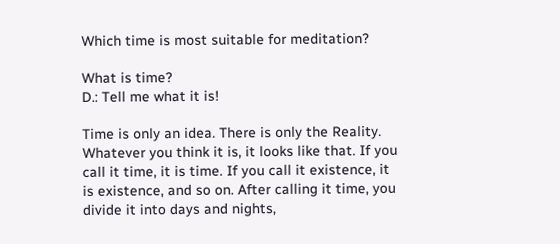Which time is most suitable for meditation?

What is time?
D.: Tell me what it is!

Time is only an idea. There is only the Reality. Whatever you think it is, it looks like that. If you call it time, it is time. If you call it existence, it is existence, and so on. After calling it time, you divide it into days and nights,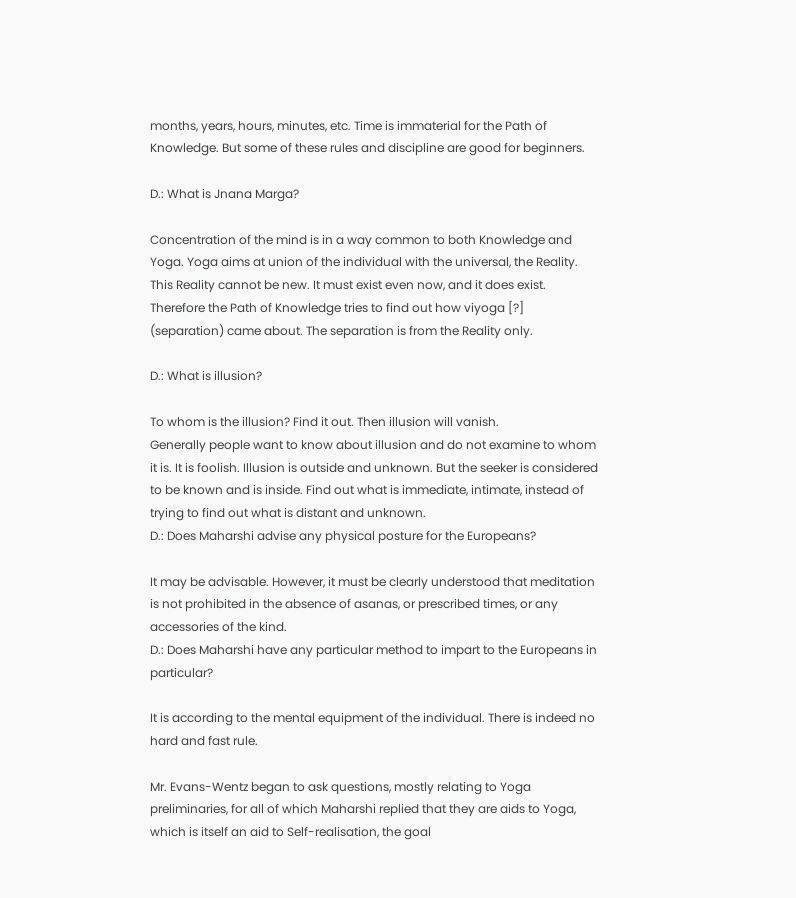months, years, hours, minutes, etc. Time is immaterial for the Path of Knowledge. But some of these rules and discipline are good for beginners.

D.: What is Jnana Marga?

Concentration of the mind is in a way common to both Knowledge and Yoga. Yoga aims at union of the individual with the universal, the Reality. This Reality cannot be new. It must exist even now, and it does exist. Therefore the Path of Knowledge tries to find out how viyoga [?] (separation) came about. The separation is from the Reality only.

D.: What is illusion?

To whom is the illusion? Find it out. Then illusion will vanish.
Generally people want to know about illusion and do not examine to whom it is. It is foolish. Illusion is outside and unknown. But the seeker is considered to be known and is inside. Find out what is immediate, intimate, instead of trying to find out what is distant and unknown.
D.: Does Maharshi advise any physical posture for the Europeans?

It may be advisable. However, it must be clearly understood that meditation is not prohibited in the absence of asanas, or prescribed times, or any accessories of the kind.
D.: Does Maharshi have any particular method to impart to the Europeans in particular?

It is according to the mental equipment of the individual. There is indeed no hard and fast rule.

Mr. Evans-Wentz began to ask questions, mostly relating to Yoga preliminaries, for all of which Maharshi replied that they are aids to Yoga, which is itself an aid to Self-realisation, the goal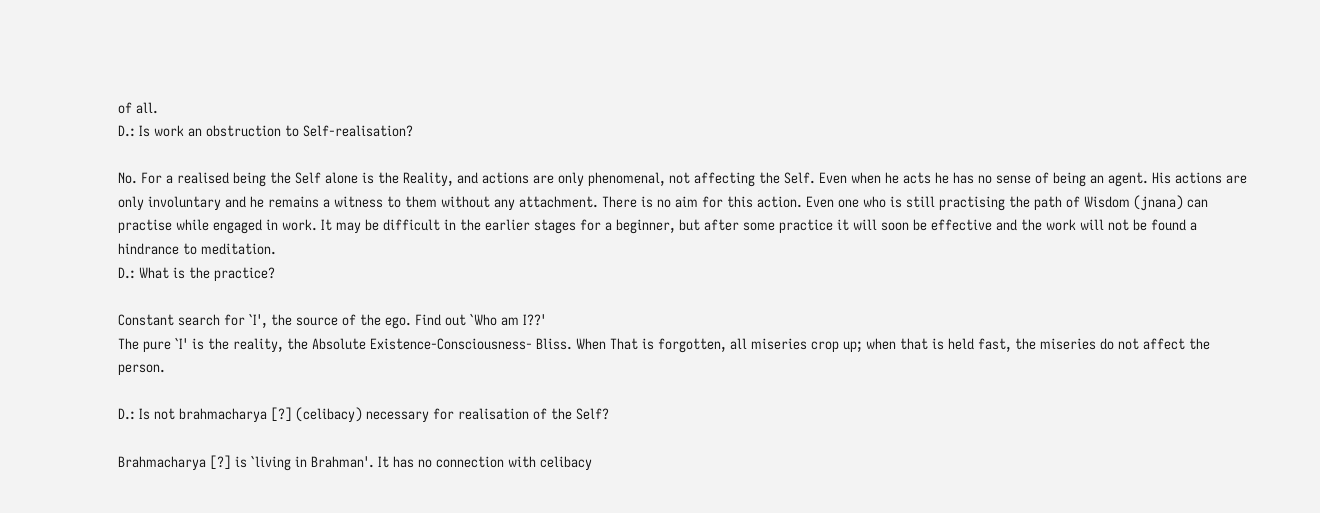of all.
D.: Is work an obstruction to Self-realisation?

No. For a realised being the Self alone is the Reality, and actions are only phenomenal, not affecting the Self. Even when he acts he has no sense of being an agent. His actions are only involuntary and he remains a witness to them without any attachment. There is no aim for this action. Even one who is still practising the path of Wisdom (jnana) can practise while engaged in work. It may be difficult in the earlier stages for a beginner, but after some practice it will soon be effective and the work will not be found a hindrance to meditation.
D.: What is the practice?

Constant search for `I', the source of the ego. Find out `Who am I??'
The pure `I' is the reality, the Absolute Existence-Consciousness- Bliss. When That is forgotten, all miseries crop up; when that is held fast, the miseries do not affect the person.

D.: Is not brahmacharya [?] (celibacy) necessary for realisation of the Self?

Brahmacharya [?] is `living in Brahman'. It has no connection with celibacy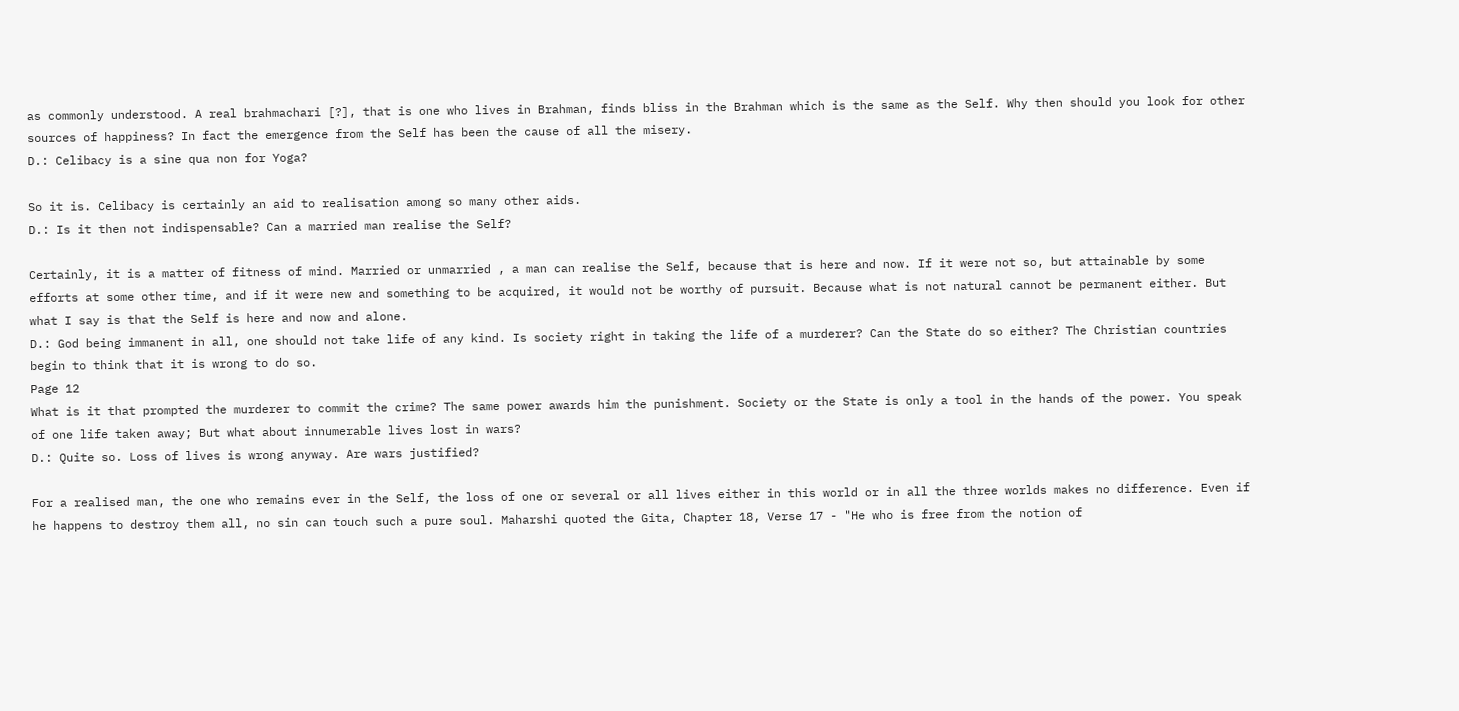as commonly understood. A real brahmachari [?], that is one who lives in Brahman, finds bliss in the Brahman which is the same as the Self. Why then should you look for other sources of happiness? In fact the emergence from the Self has been the cause of all the misery.
D.: Celibacy is a sine qua non for Yoga?

So it is. Celibacy is certainly an aid to realisation among so many other aids.
D.: Is it then not indispensable? Can a married man realise the Self?

Certainly, it is a matter of fitness of mind. Married or unmarried , a man can realise the Self, because that is here and now. If it were not so, but attainable by some efforts at some other time, and if it were new and something to be acquired, it would not be worthy of pursuit. Because what is not natural cannot be permanent either. But what I say is that the Self is here and now and alone.
D.: God being immanent in all, one should not take life of any kind. Is society right in taking the life of a murderer? Can the State do so either? The Christian countries begin to think that it is wrong to do so.
Page 12
What is it that prompted the murderer to commit the crime? The same power awards him the punishment. Society or the State is only a tool in the hands of the power. You speak of one life taken away; But what about innumerable lives lost in wars?
D.: Quite so. Loss of lives is wrong anyway. Are wars justified?

For a realised man, the one who remains ever in the Self, the loss of one or several or all lives either in this world or in all the three worlds makes no difference. Even if he happens to destroy them all, no sin can touch such a pure soul. Maharshi quoted the Gita, Chapter 18, Verse 17 - "He who is free from the notion of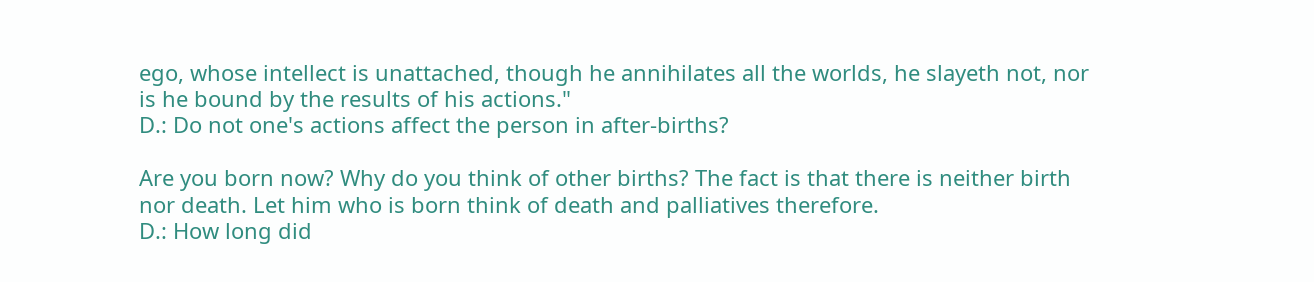ego, whose intellect is unattached, though he annihilates all the worlds, he slayeth not, nor is he bound by the results of his actions."
D.: Do not one's actions affect the person in after-births?

Are you born now? Why do you think of other births? The fact is that there is neither birth nor death. Let him who is born think of death and palliatives therefore.
D.: How long did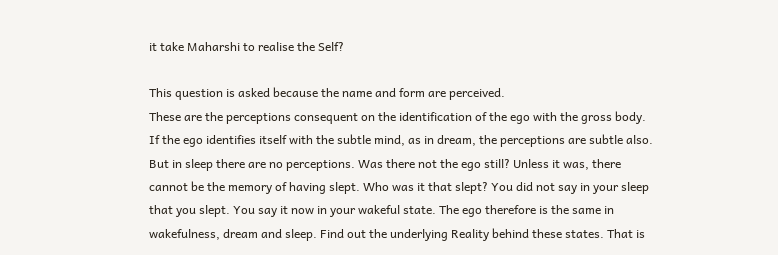it take Maharshi to realise the Self?

This question is asked because the name and form are perceived.
These are the perceptions consequent on the identification of the ego with the gross body. If the ego identifies itself with the subtle mind, as in dream, the perceptions are subtle also. But in sleep there are no perceptions. Was there not the ego still? Unless it was, there cannot be the memory of having slept. Who was it that slept? You did not say in your sleep that you slept. You say it now in your wakeful state. The ego therefore is the same in wakefulness, dream and sleep. Find out the underlying Reality behind these states. That is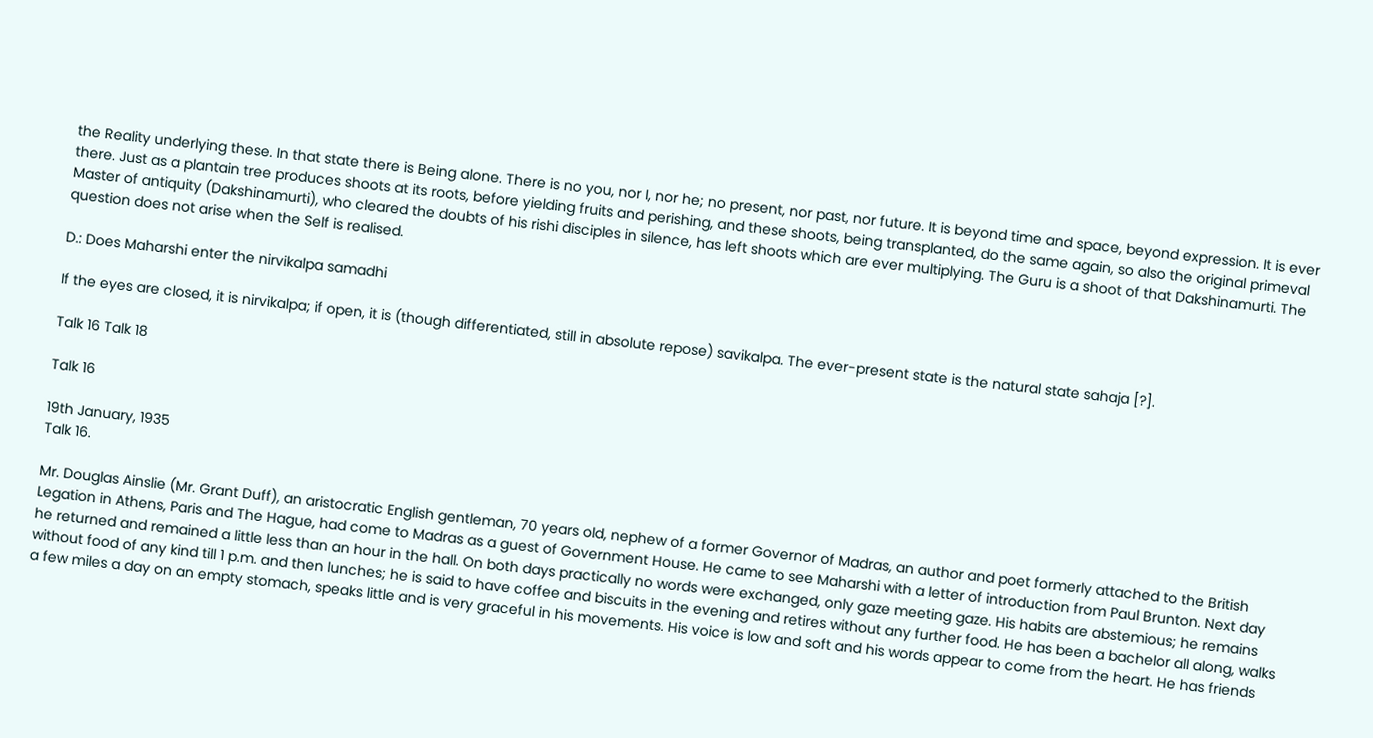the Reality underlying these. In that state there is Being alone. There is no you, nor I, nor he; no present, nor past, nor future. It is beyond time and space, beyond expression. It is ever there. Just as a plantain tree produces shoots at its roots, before yielding fruits and perishing, and these shoots, being transplanted, do the same again, so also the original primeval Master of antiquity (Dakshinamurti), who cleared the doubts of his rishi disciples in silence, has left shoots which are ever multiplying. The Guru is a shoot of that Dakshinamurti. The question does not arise when the Self is realised.

D.: Does Maharshi enter the nirvikalpa samadhi

If the eyes are closed, it is nirvikalpa; if open, it is (though differentiated, still in absolute repose) savikalpa. The ever-present state is the natural state sahaja [?].

Talk 16 Talk 18

Talk 16

19th January, 1935
Talk 16.

Mr. Douglas Ainslie (Mr. Grant Duff), an aristocratic English gentleman, 70 years old, nephew of a former Governor of Madras, an author and poet formerly attached to the British Legation in Athens, Paris and The Hague, had come to Madras as a guest of Government House. He came to see Maharshi with a letter of introduction from Paul Brunton. Next day he returned and remained a little less than an hour in the hall. On both days practically no words were exchanged, only gaze meeting gaze. His habits are abstemious; he remains without food of any kind till 1 p.m. and then lunches; he is said to have coffee and biscuits in the evening and retires without any further food. He has been a bachelor all along, walks a few miles a day on an empty stomach, speaks little and is very graceful in his movements. His voice is low and soft and his words appear to come from the heart. He has friends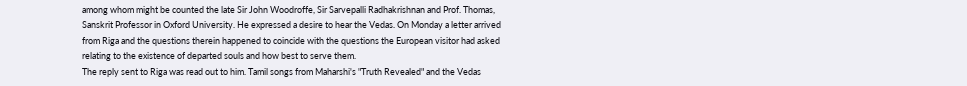among whom might be counted the late Sir John Woodroffe, Sir Sarvepalli Radhakrishnan and Prof. Thomas, Sanskrit Professor in Oxford University. He expressed a desire to hear the Vedas. On Monday a letter arrived from Riga and the questions therein happened to coincide with the questions the European visitor had asked relating to the existence of departed souls and how best to serve them.
The reply sent to Riga was read out to him. Tamil songs from Maharshi's "Truth Revealed" and the Vedas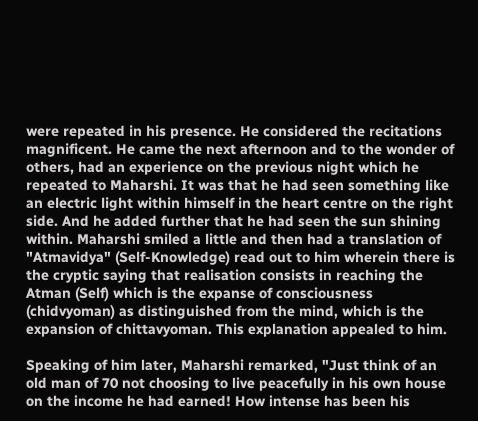were repeated in his presence. He considered the recitations magnificent. He came the next afternoon and to the wonder of others, had an experience on the previous night which he repeated to Maharshi. It was that he had seen something like an electric light within himself in the heart centre on the right side. And he added further that he had seen the sun shining within. Maharshi smiled a little and then had a translation of "Atmavidya" (Self-Knowledge) read out to him wherein there is the cryptic saying that realisation consists in reaching the Atman (Self) which is the expanse of consciousness (chidvyoman) as distinguished from the mind, which is the expansion of chittavyoman. This explanation appealed to him.

Speaking of him later, Maharshi remarked, "Just think of an old man of 70 not choosing to live peacefully in his own house on the income he had earned! How intense has been his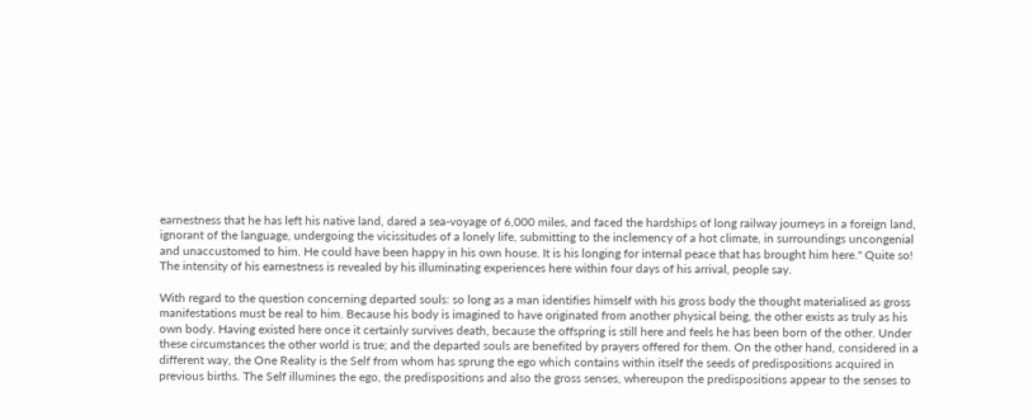earnestness that he has left his native land, dared a sea-voyage of 6,000 miles, and faced the hardships of long railway journeys in a foreign land, ignorant of the language, undergoing the vicissitudes of a lonely life, submitting to the inclemency of a hot climate, in surroundings uncongenial and unaccustomed to him. He could have been happy in his own house. It is his longing for internal peace that has brought him here." Quite so! The intensity of his earnestness is revealed by his illuminating experiences here within four days of his arrival, people say.

With regard to the question concerning departed souls: so long as a man identifies himself with his gross body the thought materialised as gross manifestations must be real to him. Because his body is imagined to have originated from another physical being, the other exists as truly as his own body. Having existed here once it certainly survives death, because the offspring is still here and feels he has been born of the other. Under these circumstances the other world is true; and the departed souls are benefited by prayers offered for them. On the other hand, considered in a different way, the One Reality is the Self from whom has sprung the ego which contains within itself the seeds of predispositions acquired in previous births. The Self illumines the ego, the predispositions and also the gross senses, whereupon the predispositions appear to the senses to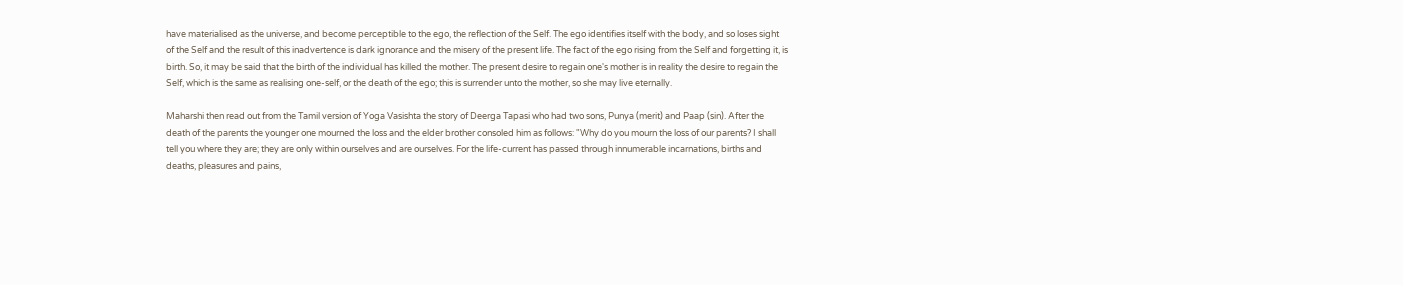have materialised as the universe, and become perceptible to the ego, the reflection of the Self. The ego identifies itself with the body, and so loses sight of the Self and the result of this inadvertence is dark ignorance and the misery of the present life. The fact of the ego rising from the Self and forgetting it, is birth. So, it may be said that the birth of the individual has killed the mother. The present desire to regain one's mother is in reality the desire to regain the Self, which is the same as realising one-self, or the death of the ego; this is surrender unto the mother, so she may live eternally.

Maharshi then read out from the Tamil version of Yoga Vasishta the story of Deerga Tapasi who had two sons, Punya (merit) and Paap (sin). After the death of the parents the younger one mourned the loss and the elder brother consoled him as follows: "Why do you mourn the loss of our parents? I shall tell you where they are; they are only within ourselves and are ourselves. For the life-current has passed through innumerable incarnations, births and deaths, pleasures and pains,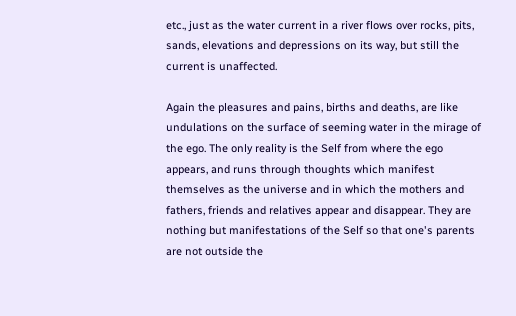etc., just as the water current in a river flows over rocks, pits, sands, elevations and depressions on its way, but still the current is unaffected.

Again the pleasures and pains, births and deaths, are like undulations on the surface of seeming water in the mirage of the ego. The only reality is the Self from where the ego appears, and runs through thoughts which manifest themselves as the universe and in which the mothers and fathers, friends and relatives appear and disappear. They are nothing but manifestations of the Self so that one's parents are not outside the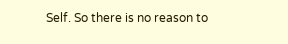Self. So there is no reason to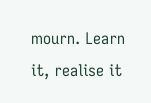mourn. Learn it, realise it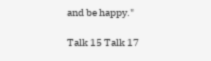and be happy."

Talk 15 Talk 17